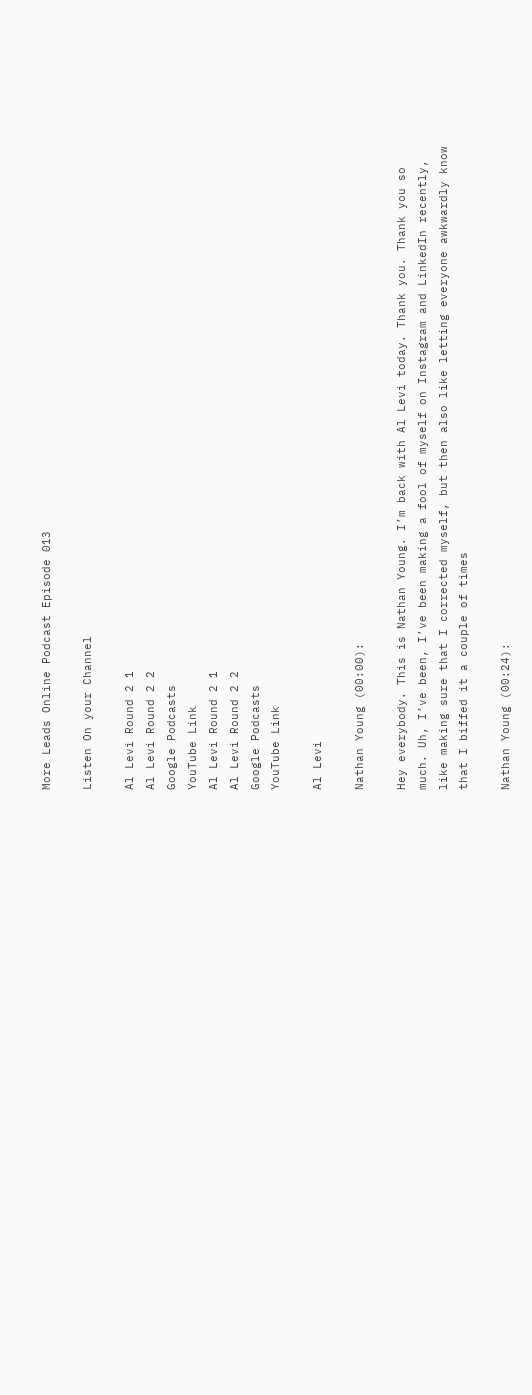More Leads Online Podcast Episode 013

Listen On your Channel

Al Levi Round 2 1
Al Levi Round 2 2
Google Podcasts
YouTube Link
Al Levi Round 2 1
Al Levi Round 2 2
Google Podcasts
YouTube Link

Al Levi

Nathan Young (00:00):

Hey everybody. This is Nathan Young. I’m back with Al Levi today. Thank you. Thank you so much. Uh, I’ve been, I’ve been making a fool of myself on Instagram and LinkedIn recently, like making sure that I corrected myself, but then also like letting everyone awkwardly know that I biffed it a couple of times

Nathan Young (00:24):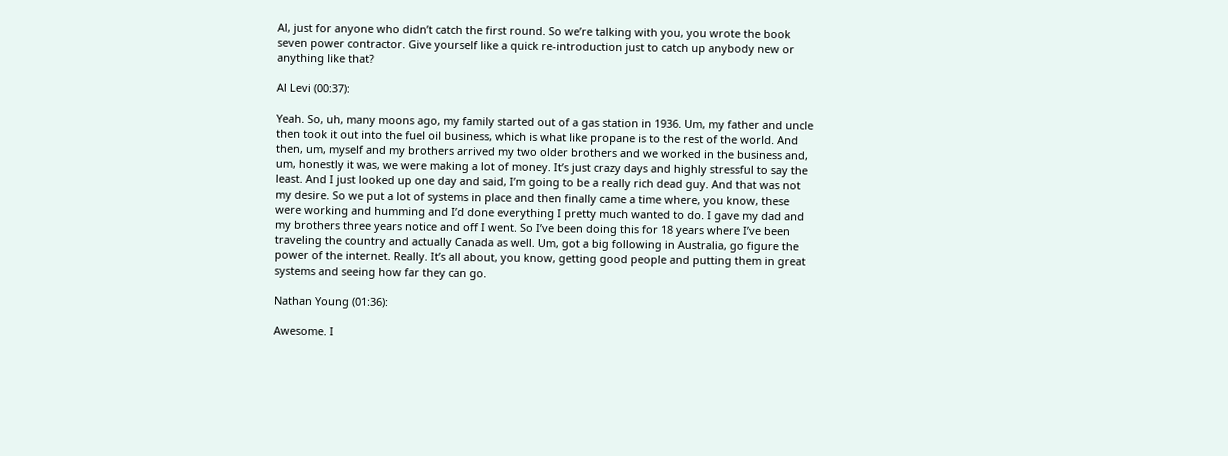Al, just for anyone who didn’t catch the first round. So we’re talking with you, you wrote the book seven power contractor. Give yourself like a quick re-introduction just to catch up anybody new or anything like that?

Al Levi (00:37):

Yeah. So, uh, many moons ago, my family started out of a gas station in 1936. Um, my father and uncle then took it out into the fuel oil business, which is what like propane is to the rest of the world. And then, um, myself and my brothers arrived my two older brothers and we worked in the business and, um, honestly it was, we were making a lot of money. It’s just crazy days and highly stressful to say the least. And I just looked up one day and said, I’m going to be a really rich dead guy. And that was not my desire. So we put a lot of systems in place and then finally came a time where, you know, these were working and humming and I’d done everything I pretty much wanted to do. I gave my dad and my brothers three years notice and off I went. So I’ve been doing this for 18 years where I’ve been traveling the country and actually Canada as well. Um, got a big following in Australia, go figure the power of the internet. Really. It’s all about, you know, getting good people and putting them in great systems and seeing how far they can go.

Nathan Young (01:36):

Awesome. I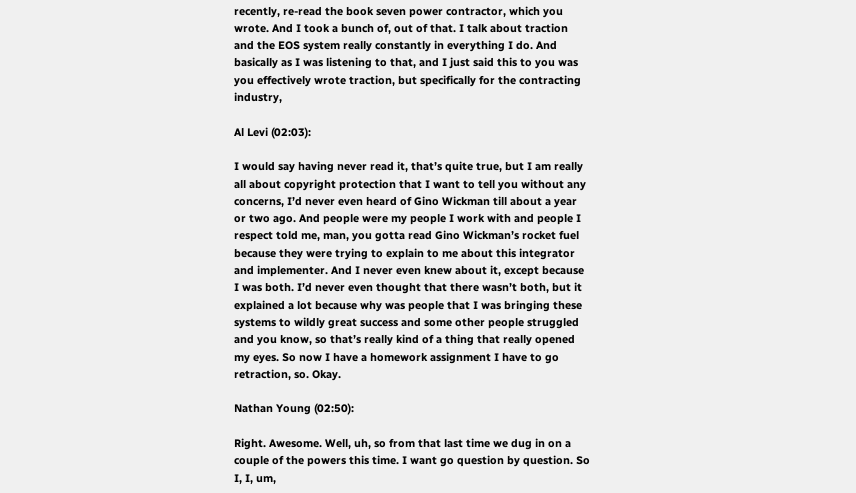recently, re-read the book seven power contractor, which you wrote. And I took a bunch of, out of that. I talk about traction and the EOS system really constantly in everything I do. And basically as I was listening to that, and I just said this to you was you effectively wrote traction, but specifically for the contracting industry,

Al Levi (02:03):

I would say having never read it, that’s quite true, but I am really all about copyright protection that I want to tell you without any concerns, I’d never even heard of Gino Wickman till about a year or two ago. And people were my people I work with and people I respect told me, man, you gotta read Gino Wickman’s rocket fuel because they were trying to explain to me about this integrator and implementer. And I never even knew about it, except because I was both. I’d never even thought that there wasn’t both, but it explained a lot because why was people that I was bringing these systems to wildly great success and some other people struggled and you know, so that’s really kind of a thing that really opened my eyes. So now I have a homework assignment I have to go retraction, so. Okay.

Nathan Young (02:50):

Right. Awesome. Well, uh, so from that last time we dug in on a couple of the powers this time. I want go question by question. So I, I, um,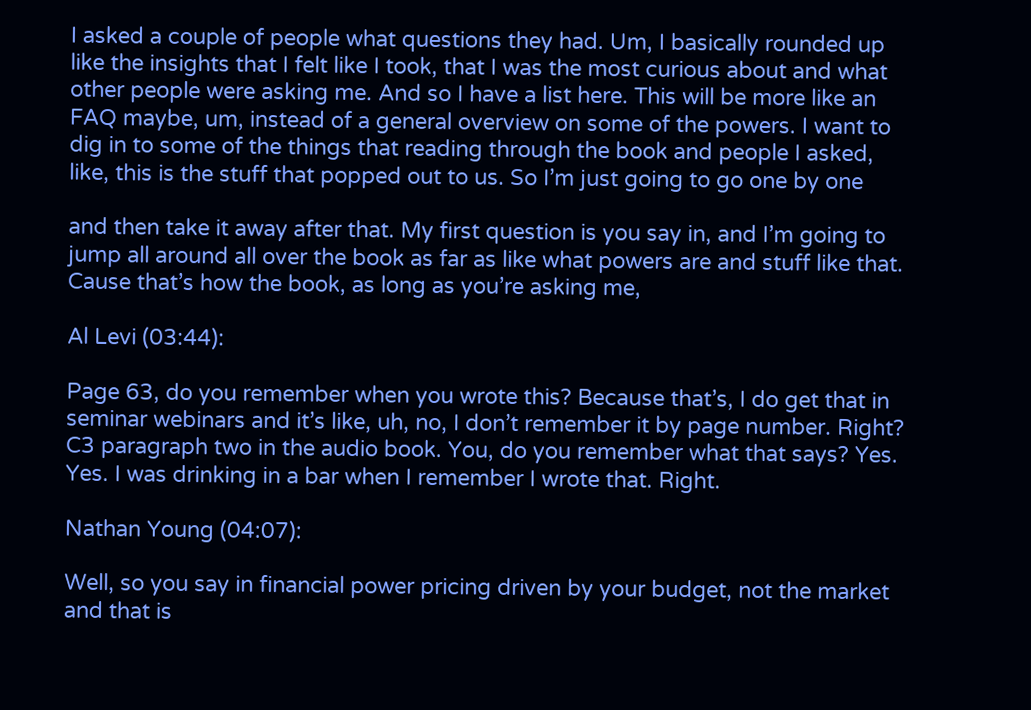I asked a couple of people what questions they had. Um, I basically rounded up like the insights that I felt like I took, that I was the most curious about and what other people were asking me. And so I have a list here. This will be more like an FAQ maybe, um, instead of a general overview on some of the powers. I want to dig in to some of the things that reading through the book and people I asked, like, this is the stuff that popped out to us. So I’m just going to go one by one

and then take it away after that. My first question is you say in, and I’m going to jump all around all over the book as far as like what powers are and stuff like that. Cause that’s how the book, as long as you’re asking me,

Al Levi (03:44):

Page 63, do you remember when you wrote this? Because that’s, I do get that in seminar webinars and it’s like, uh, no, I don’t remember it by page number. Right? C3 paragraph two in the audio book. You, do you remember what that says? Yes. Yes. I was drinking in a bar when I remember I wrote that. Right.

Nathan Young (04:07):

Well, so you say in financial power pricing driven by your budget, not the market and that is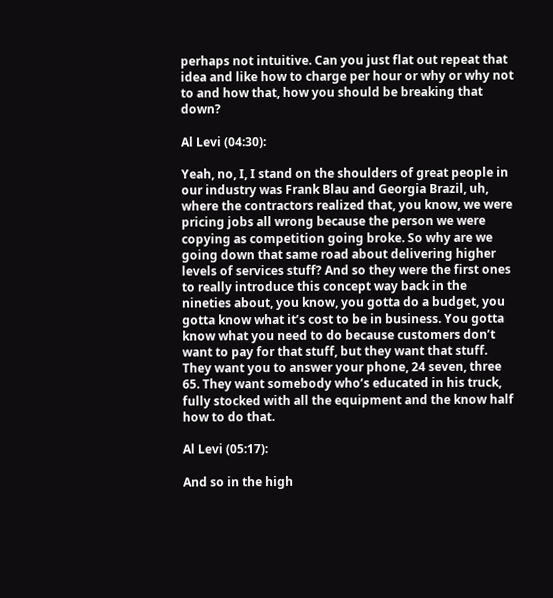perhaps not intuitive. Can you just flat out repeat that idea and like how to charge per hour or why or why not to and how that, how you should be breaking that down?

Al Levi (04:30):

Yeah, no, I, I stand on the shoulders of great people in our industry was Frank Blau and Georgia Brazil, uh, where the contractors realized that, you know, we were pricing jobs all wrong because the person we were copying as competition going broke. So why are we going down that same road about delivering higher levels of services stuff? And so they were the first ones to really introduce this concept way back in the nineties about, you know, you gotta do a budget, you gotta know what it’s cost to be in business. You gotta know what you need to do because customers don’t want to pay for that stuff, but they want that stuff. They want you to answer your phone, 24 seven, three 65. They want somebody who’s educated in his truck, fully stocked with all the equipment and the know half how to do that.

Al Levi (05:17):

And so in the high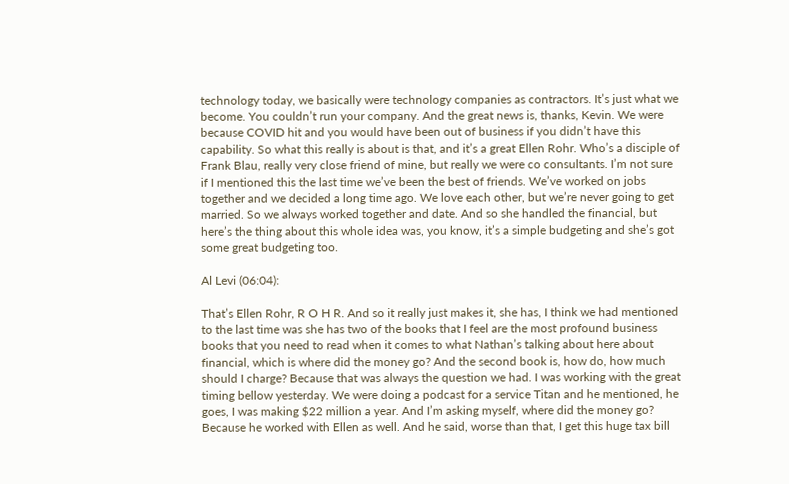technology today, we basically were technology companies as contractors. It’s just what we become. You couldn’t run your company. And the great news is, thanks, Kevin. We were because COVID hit and you would have been out of business if you didn’t have this capability. So what this really is about is that, and it’s a great Ellen Rohr. Who’s a disciple of Frank Blau, really very close friend of mine, but really we were co consultants. I’m not sure if I mentioned this the last time we’ve been the best of friends. We’ve worked on jobs together and we decided a long time ago. We love each other, but we’re never going to get married. So we always worked together and date. And so she handled the financial, but here’s the thing about this whole idea was, you know, it’s a simple budgeting and she’s got some great budgeting too.

Al Levi (06:04):

That’s Ellen Rohr, R O H R. And so it really just makes it, she has, I think we had mentioned to the last time was she has two of the books that I feel are the most profound business books that you need to read when it comes to what Nathan’s talking about here about financial, which is where did the money go? And the second book is, how do, how much should I charge? Because that was always the question we had. I was working with the great timing bellow yesterday. We were doing a podcast for a service Titan and he mentioned, he goes, I was making $22 million a year. And I’m asking myself, where did the money go? Because he worked with Ellen as well. And he said, worse than that, I get this huge tax bill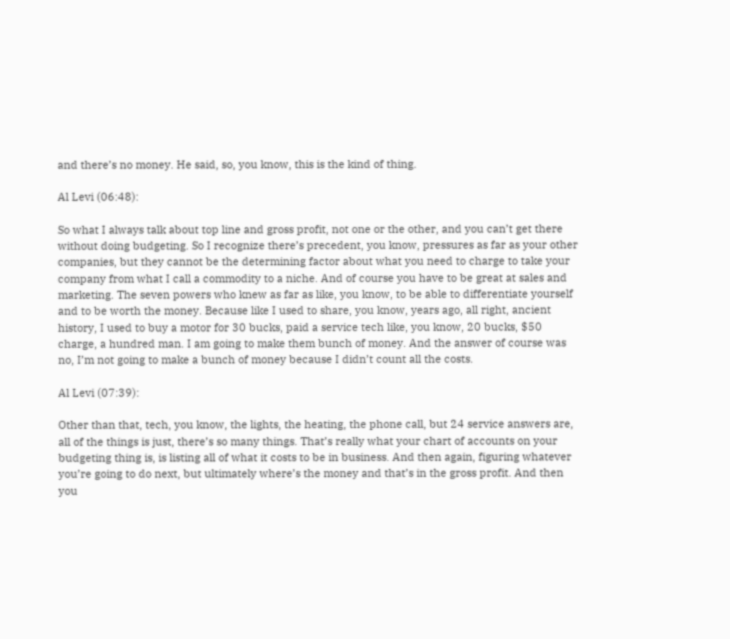and there’s no money. He said, so, you know, this is the kind of thing.

Al Levi (06:48):

So what I always talk about top line and gross profit, not one or the other, and you can’t get there without doing budgeting. So I recognize there’s precedent, you know, pressures as far as your other companies, but they cannot be the determining factor about what you need to charge to take your company from what I call a commodity to a niche. And of course you have to be great at sales and marketing. The seven powers who knew as far as like, you know, to be able to differentiate yourself and to be worth the money. Because like I used to share, you know, years ago, all right, ancient history, I used to buy a motor for 30 bucks, paid a service tech like, you know, 20 bucks, $50 charge, a hundred man. I am going to make them bunch of money. And the answer of course was no, I’m not going to make a bunch of money because I didn’t count all the costs.

Al Levi (07:39):

Other than that, tech, you know, the lights, the heating, the phone call, but 24 service answers are, all of the things is just, there’s so many things. That’s really what your chart of accounts on your budgeting thing is, is listing all of what it costs to be in business. And then again, figuring whatever you’re going to do next, but ultimately where’s the money and that’s in the gross profit. And then you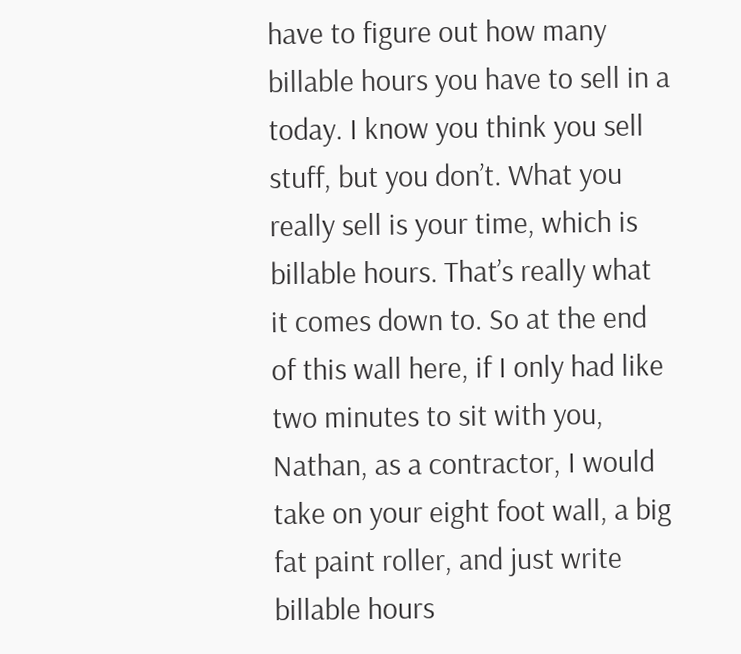have to figure out how many billable hours you have to sell in a today. I know you think you sell stuff, but you don’t. What you really sell is your time, which is billable hours. That’s really what it comes down to. So at the end of this wall here, if I only had like two minutes to sit with you, Nathan, as a contractor, I would take on your eight foot wall, a big fat paint roller, and just write billable hours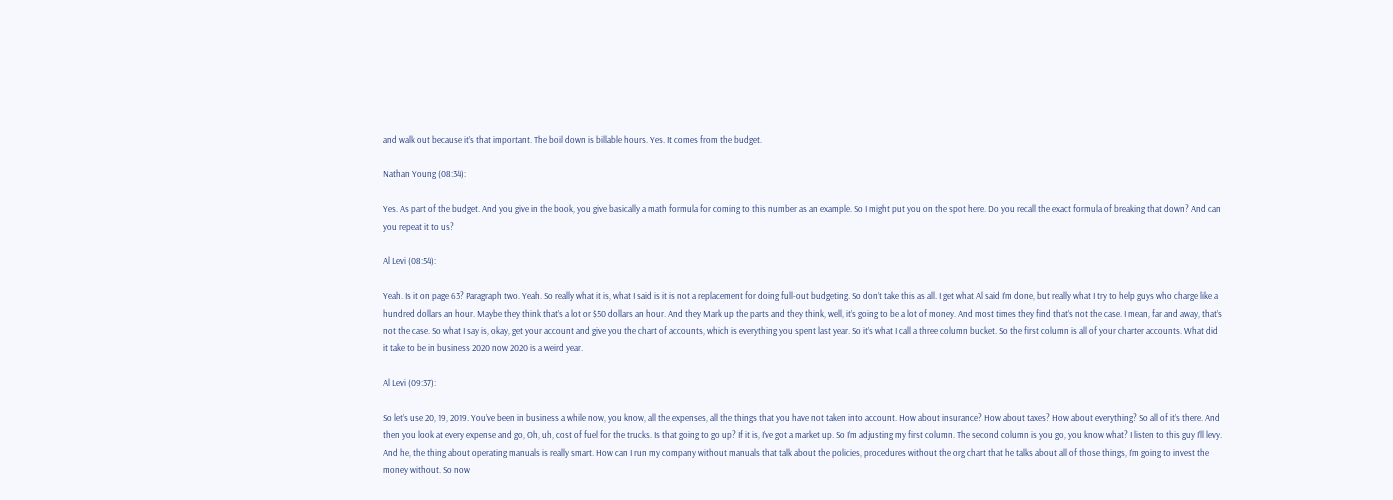and walk out because it’s that important. The boil down is billable hours. Yes. It comes from the budget.

Nathan Young (08:34):

Yes. As part of the budget. And you give in the book, you give basically a math formula for coming to this number as an example. So I might put you on the spot here. Do you recall the exact formula of breaking that down? And can you repeat it to us?

Al Levi (08:54):

Yeah. Is it on page 63? Paragraph two. Yeah. So really what it is, what I said is it is not a replacement for doing full-out budgeting. So don’t take this as all. I get what Al said I’m done, but really what I try to help guys who charge like a hundred dollars an hour. Maybe they think that’s a lot or $50 dollars an hour. And they Mark up the parts and they think, well, it’s going to be a lot of money. And most times they find that’s not the case. I mean, far and away, that’s not the case. So what I say is, okay, get your account and give you the chart of accounts, which is everything you spent last year. So it’s what I call a three column bucket. So the first column is all of your charter accounts. What did it take to be in business 2020 now 2020 is a weird year.

Al Levi (09:37):

So let’s use 20, 19, 2019. You’ve been in business a while now, you know, all the expenses, all the things that you have not taken into account. How about insurance? How about taxes? How about everything? So all of it’s there. And then you look at every expense and go, Oh, uh, cost of fuel for the trucks. Is that going to go up? If it is, I’ve got a market up. So I’m adjusting my first column. The second column is you go, you know what? I listen to this guy I’ll levy. And he, the thing about operating manuals is really smart. How can I run my company without manuals that talk about the policies, procedures without the org chart that he talks about all of those things, I’m going to invest the money without. So now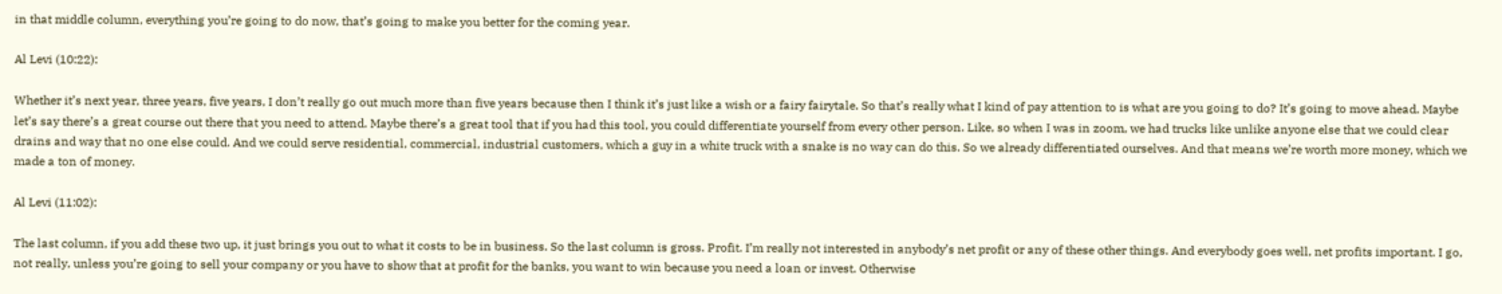in that middle column, everything you’re going to do now, that’s going to make you better for the coming year.

Al Levi (10:22):

Whether it’s next year, three years, five years, I don’t really go out much more than five years because then I think it’s just like a wish or a fairy fairytale. So that’s really what I kind of pay attention to is what are you going to do? It’s going to move ahead. Maybe let’s say there’s a great course out there that you need to attend. Maybe there’s a great tool that if you had this tool, you could differentiate yourself from every other person. Like, so when I was in zoom, we had trucks like unlike anyone else that we could clear drains and way that no one else could. And we could serve residential, commercial, industrial customers, which a guy in a white truck with a snake is no way can do this. So we already differentiated ourselves. And that means we’re worth more money, which we made a ton of money.

Al Levi (11:02):

The last column, if you add these two up, it just brings you out to what it costs to be in business. So the last column is gross. Profit. I’m really not interested in anybody’s net profit or any of these other things. And everybody goes well, net profits important. I go, not really, unless you’re going to sell your company or you have to show that at profit for the banks, you want to win because you need a loan or invest. Otherwise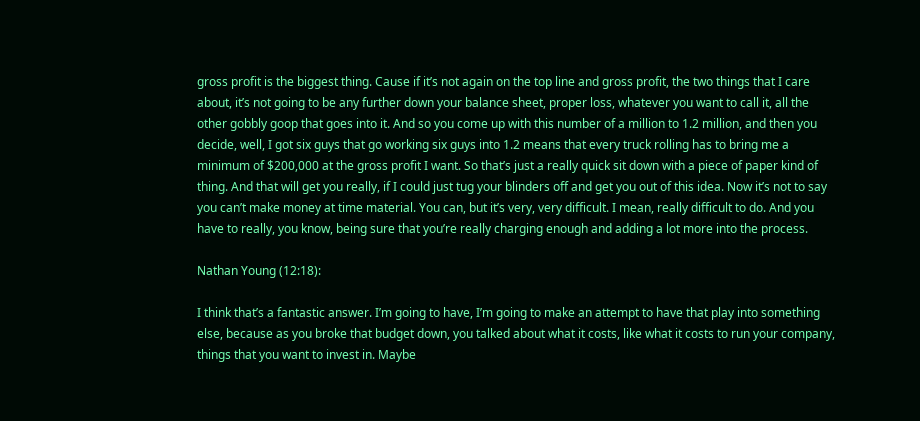gross profit is the biggest thing. Cause if it’s not again on the top line and gross profit, the two things that I care about, it’s not going to be any further down your balance sheet, proper loss, whatever you want to call it, all the other gobbly goop that goes into it. And so you come up with this number of a million to 1.2 million, and then you decide, well, I got six guys that go working six guys into 1.2 means that every truck rolling has to bring me a minimum of $200,000 at the gross profit I want. So that’s just a really quick sit down with a piece of paper kind of thing. And that will get you really, if I could just tug your blinders off and get you out of this idea. Now it’s not to say you can’t make money at time material. You can, but it’s very, very difficult. I mean, really difficult to do. And you have to really, you know, being sure that you’re really charging enough and adding a lot more into the process.

Nathan Young (12:18):

I think that’s a fantastic answer. I’m going to have, I’m going to make an attempt to have that play into something else, because as you broke that budget down, you talked about what it costs, like what it costs to run your company, things that you want to invest in. Maybe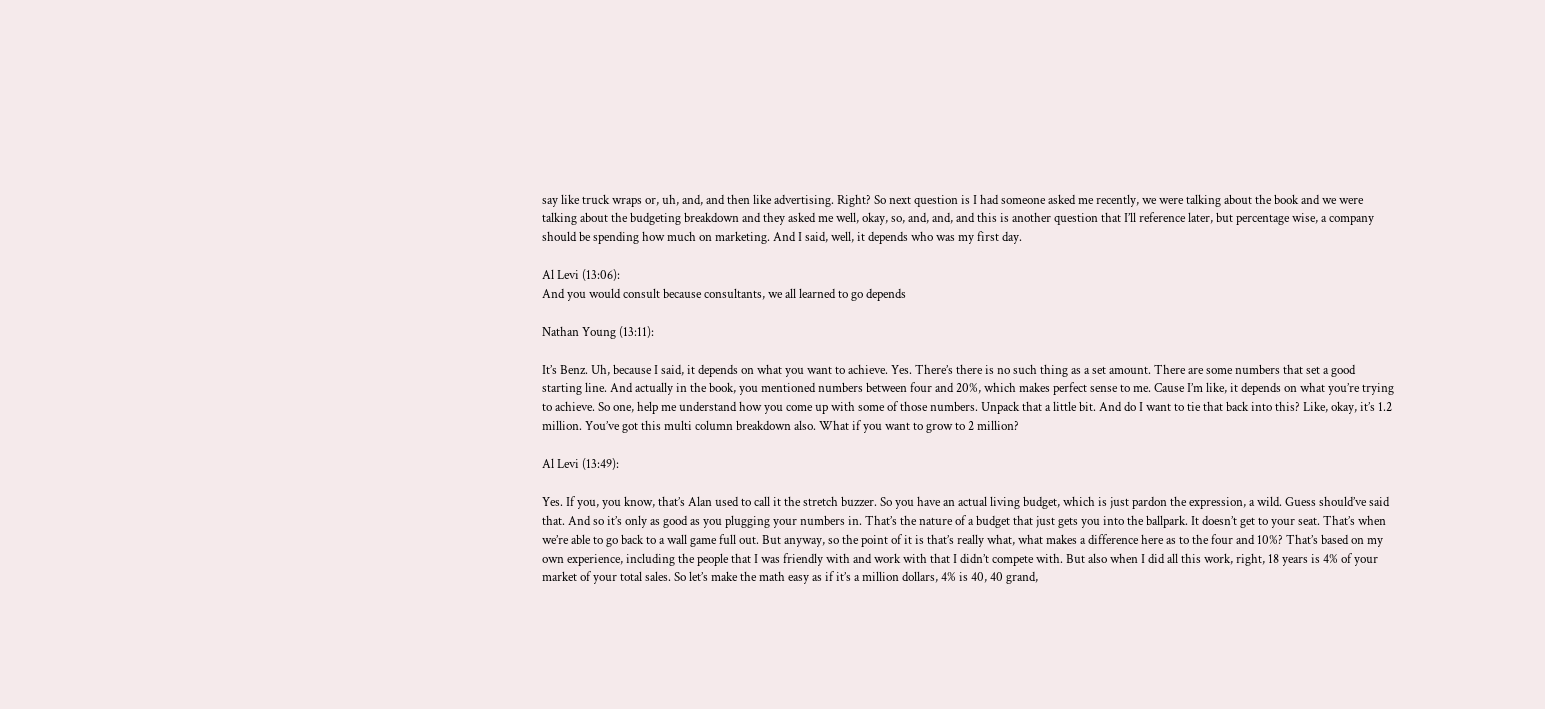say like truck wraps or, uh, and, and then like advertising. Right? So next question is I had someone asked me recently, we were talking about the book and we were talking about the budgeting breakdown and they asked me well, okay, so, and, and, and this is another question that I’ll reference later, but percentage wise, a company should be spending how much on marketing. And I said, well, it depends who was my first day.

Al Levi (13:06):
And you would consult because consultants, we all learned to go depends

Nathan Young (13:11):

It’s Benz. Uh, because I said, it depends on what you want to achieve. Yes. There’s there is no such thing as a set amount. There are some numbers that set a good starting line. And actually in the book, you mentioned numbers between four and 20%, which makes perfect sense to me. Cause I’m like, it depends on what you’re trying to achieve. So one, help me understand how you come up with some of those numbers. Unpack that a little bit. And do I want to tie that back into this? Like, okay, it’s 1.2 million. You’ve got this multi column breakdown also. What if you want to grow to 2 million?

Al Levi (13:49):

Yes. If you, you know, that’s Alan used to call it the stretch buzzer. So you have an actual living budget, which is just pardon the expression, a wild. Guess should’ve said that. And so it’s only as good as you plugging your numbers in. That’s the nature of a budget that just gets you into the ballpark. It doesn’t get to your seat. That’s when we’re able to go back to a wall game full out. But anyway, so the point of it is that’s really what, what makes a difference here as to the four and 10%? That’s based on my own experience, including the people that I was friendly with and work with that I didn’t compete with. But also when I did all this work, right, 18 years is 4% of your market of your total sales. So let’s make the math easy as if it’s a million dollars, 4% is 40, 40 grand,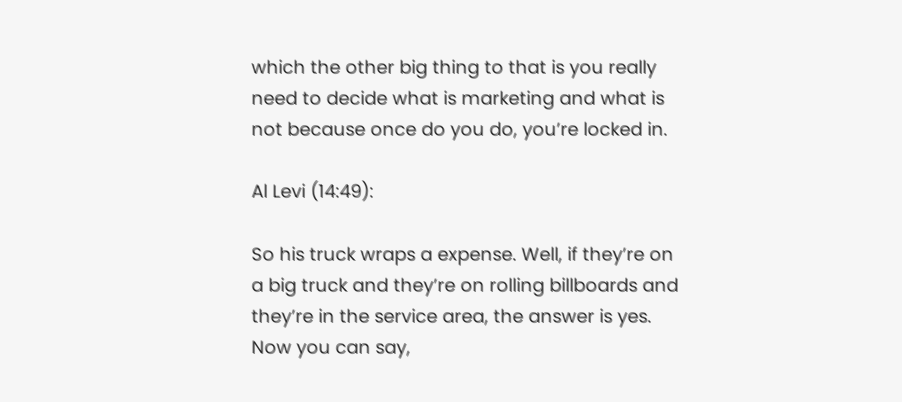which the other big thing to that is you really need to decide what is marketing and what is not because once do you do, you’re locked in.

Al Levi (14:49):

So his truck wraps a expense. Well, if they’re on a big truck and they’re on rolling billboards and they’re in the service area, the answer is yes. Now you can say,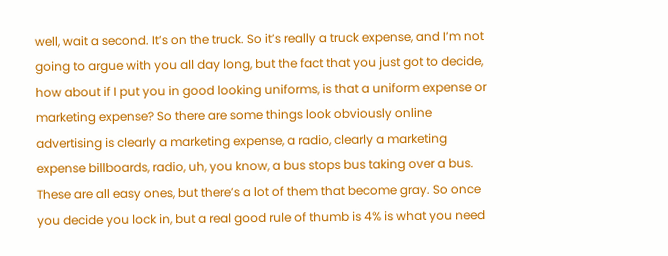well, wait a second. It’s on the truck. So it’s really a truck expense, and I’m not going to argue with you all day long, but the fact that you just got to decide, how about if I put you in good looking uniforms, is that a uniform expense or marketing expense? So there are some things look obviously online advertising is clearly a marketing expense, a radio, clearly a marketing expense billboards, radio, uh, you know, a bus stops bus taking over a bus. These are all easy ones, but there’s a lot of them that become gray. So once you decide you lock in, but a real good rule of thumb is 4% is what you need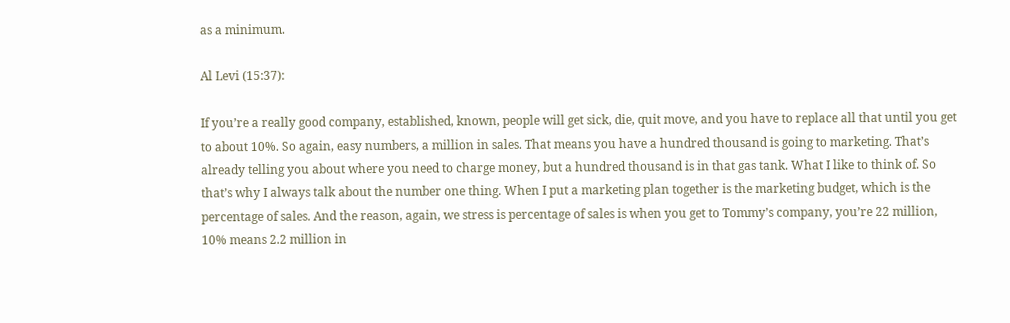as a minimum.

Al Levi (15:37):

If you’re a really good company, established, known, people will get sick, die, quit move, and you have to replace all that until you get to about 10%. So again, easy numbers, a million in sales. That means you have a hundred thousand is going to marketing. That’s already telling you about where you need to charge money, but a hundred thousand is in that gas tank. What I like to think of. So that’s why I always talk about the number one thing. When I put a marketing plan together is the marketing budget, which is the percentage of sales. And the reason, again, we stress is percentage of sales is when you get to Tommy’s company, you’re 22 million, 10% means 2.2 million in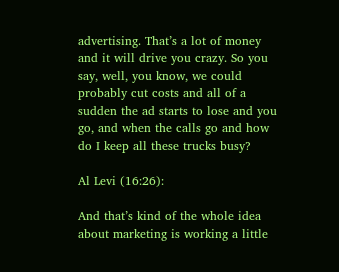advertising. That’s a lot of money and it will drive you crazy. So you say, well, you know, we could probably cut costs and all of a sudden the ad starts to lose and you go, and when the calls go and how do I keep all these trucks busy?

Al Levi (16:26):

And that’s kind of the whole idea about marketing is working a little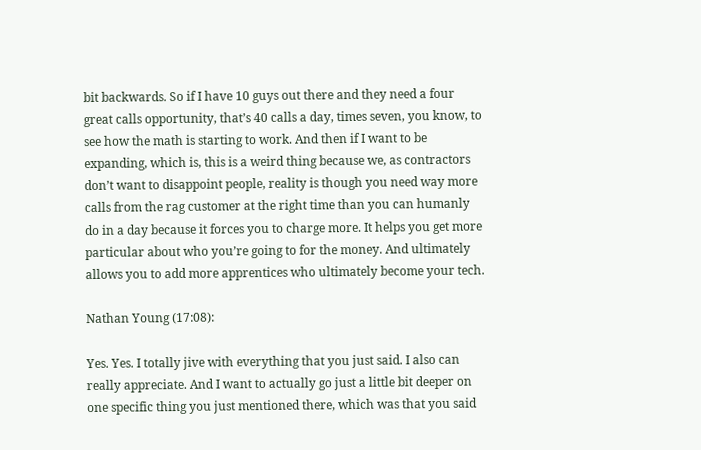bit backwards. So if I have 10 guys out there and they need a four great calls opportunity, that’s 40 calls a day, times seven, you know, to see how the math is starting to work. And then if I want to be expanding, which is, this is a weird thing because we, as contractors don’t want to disappoint people, reality is though you need way more calls from the rag customer at the right time than you can humanly do in a day because it forces you to charge more. It helps you get more particular about who you’re going to for the money. And ultimately allows you to add more apprentices who ultimately become your tech.

Nathan Young (17:08):

Yes. Yes. I totally jive with everything that you just said. I also can really appreciate. And I want to actually go just a little bit deeper on one specific thing you just mentioned there, which was that you said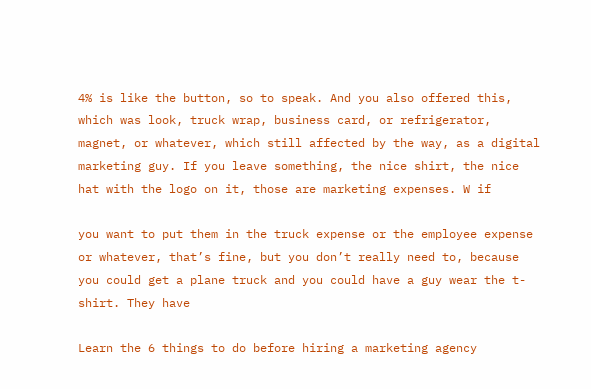4% is like the button, so to speak. And you also offered this, which was look, truck wrap, business card, or refrigerator, magnet, or whatever, which still affected by the way, as a digital marketing guy. If you leave something, the nice shirt, the nice hat with the logo on it, those are marketing expenses. W if

you want to put them in the truck expense or the employee expense or whatever, that’s fine, but you don’t really need to, because you could get a plane truck and you could have a guy wear the t-shirt. They have

Learn the 6 things to do before hiring a marketing agency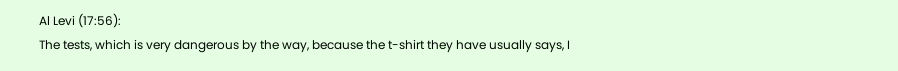Al Levi (17:56):
The tests, which is very dangerous by the way, because the t-shirt they have usually says, I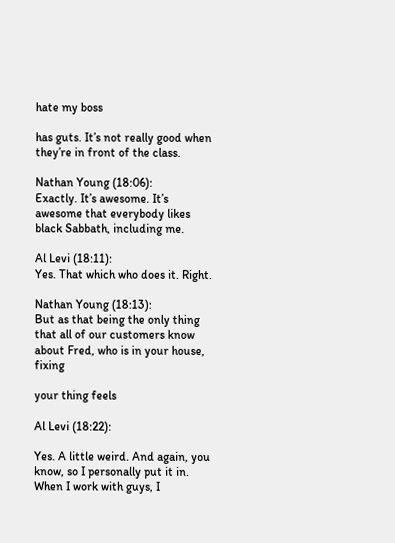hate my boss

has guts. It’s not really good when they’re in front of the class.

Nathan Young (18:06):
Exactly. It’s awesome. It’s awesome that everybody likes black Sabbath, including me.

Al Levi (18:11):
Yes. That which who does it. Right.

Nathan Young (18:13):
But as that being the only thing that all of our customers know about Fred, who is in your house, fixing

your thing feels

Al Levi (18:22):

Yes. A little weird. And again, you know, so I personally put it in. When I work with guys, I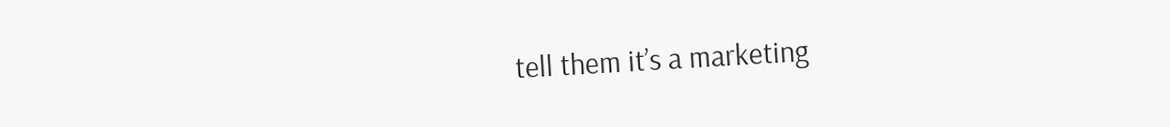tell them it’s a marketing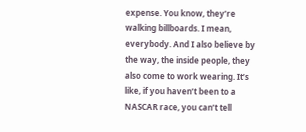expense. You know, they’re walking billboards. I mean, everybody. And I also believe by the way, the inside people, they also come to work wearing. It’s like, if you haven’t been to a NASCAR race, you can’t tell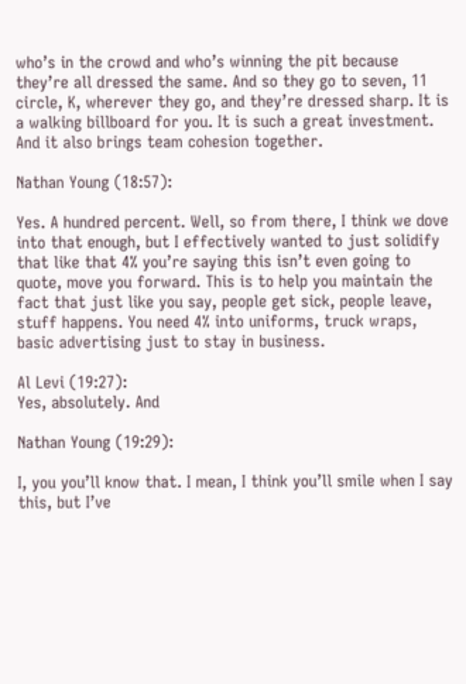who’s in the crowd and who’s winning the pit because they’re all dressed the same. And so they go to seven, 11 circle, K, wherever they go, and they’re dressed sharp. It is a walking billboard for you. It is such a great investment. And it also brings team cohesion together.

Nathan Young (18:57):

Yes. A hundred percent. Well, so from there, I think we dove into that enough, but I effectively wanted to just solidify that like that 4% you’re saying this isn’t even going to quote, move you forward. This is to help you maintain the fact that just like you say, people get sick, people leave, stuff happens. You need 4% into uniforms, truck wraps, basic advertising just to stay in business.

Al Levi (19:27):
Yes, absolutely. And

Nathan Young (19:29):

I, you you’ll know that. I mean, I think you’ll smile when I say this, but I’ve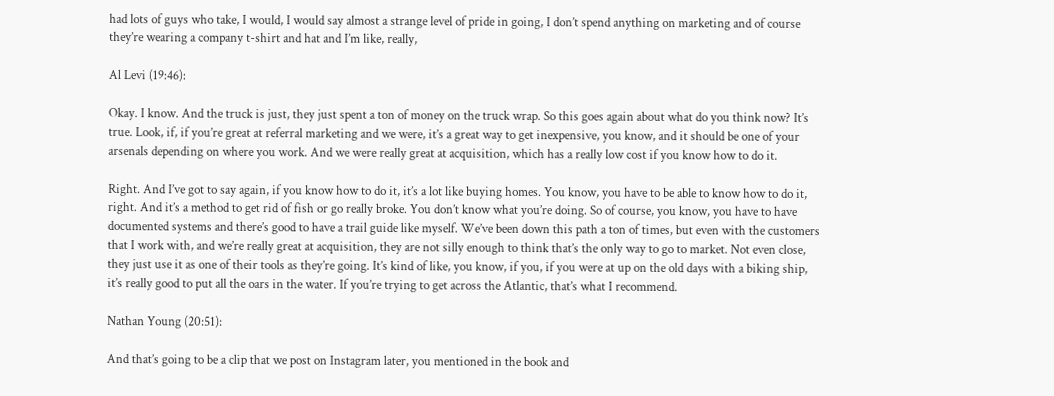had lots of guys who take, I would, I would say almost a strange level of pride in going, I don’t spend anything on marketing and of course they’re wearing a company t-shirt and hat and I’m like, really,

Al Levi (19:46):

Okay. I know. And the truck is just, they just spent a ton of money on the truck wrap. So this goes again about what do you think now? It’s true. Look, if, if you’re great at referral marketing and we were, it’s a great way to get inexpensive, you know, and it should be one of your arsenals depending on where you work. And we were really great at acquisition, which has a really low cost if you know how to do it.

Right. And I’ve got to say again, if you know how to do it, it’s a lot like buying homes. You know, you have to be able to know how to do it, right. And it’s a method to get rid of fish or go really broke. You don’t know what you’re doing. So of course, you know, you have to have documented systems and there’s good to have a trail guide like myself. We’ve been down this path a ton of times, but even with the customers that I work with, and we’re really great at acquisition, they are not silly enough to think that’s the only way to go to market. Not even close, they just use it as one of their tools as they’re going. It’s kind of like, you know, if you, if you were at up on the old days with a biking ship, it’s really good to put all the oars in the water. If you’re trying to get across the Atlantic, that’s what I recommend.

Nathan Young (20:51):

And that’s going to be a clip that we post on Instagram later, you mentioned in the book and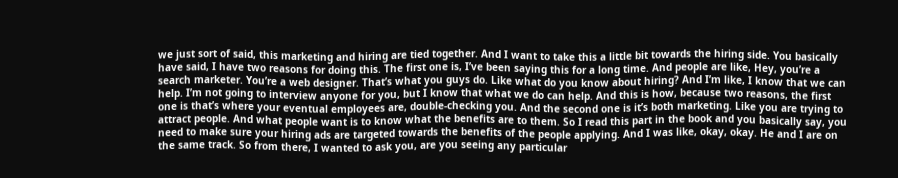we just sort of said, this marketing and hiring are tied together. And I want to take this a little bit towards the hiring side. You basically have said, I have two reasons for doing this. The first one is, I’ve been saying this for a long time. And people are like, Hey, you’re a search marketer. You’re a web designer. That’s what you guys do. Like what do you know about hiring? And I’m like, I know that we can help. I’m not going to interview anyone for you, but I know that what we do can help. And this is how, because two reasons, the first one is that’s where your eventual employees are, double-checking you. And the second one is it’s both marketing. Like you are trying to attract people. And what people want is to know what the benefits are to them. So I read this part in the book and you basically say, you need to make sure your hiring ads are targeted towards the benefits of the people applying. And I was like, okay, okay. He and I are on the same track. So from there, I wanted to ask you, are you seeing any particular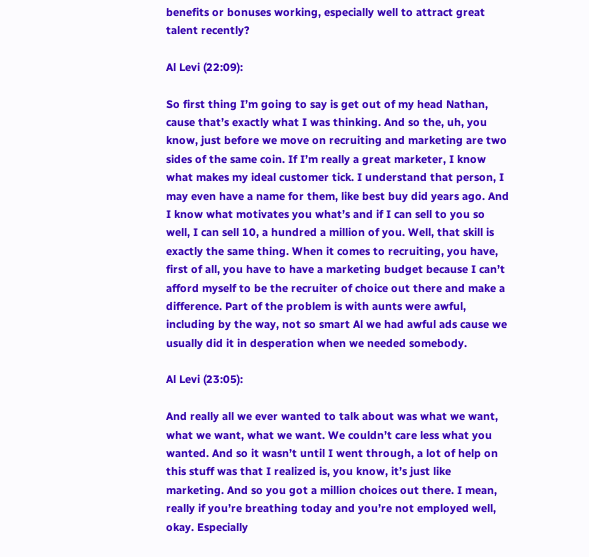benefits or bonuses working, especially well to attract great talent recently?

Al Levi (22:09):

So first thing I’m going to say is get out of my head Nathan, cause that’s exactly what I was thinking. And so the, uh, you know, just before we move on recruiting and marketing are two sides of the same coin. If I’m really a great marketer, I know what makes my ideal customer tick. I understand that person, I may even have a name for them, like best buy did years ago. And I know what motivates you what’s and if I can sell to you so well, I can sell 10, a hundred a million of you. Well, that skill is exactly the same thing. When it comes to recruiting, you have, first of all, you have to have a marketing budget because I can’t afford myself to be the recruiter of choice out there and make a difference. Part of the problem is with aunts were awful, including by the way, not so smart Al we had awful ads cause we usually did it in desperation when we needed somebody.

Al Levi (23:05):

And really all we ever wanted to talk about was what we want, what we want, what we want. We couldn’t care less what you wanted. And so it wasn’t until I went through, a lot of help on this stuff was that I realized is, you know, it’s just like marketing. And so you got a million choices out there. I mean, really if you’re breathing today and you’re not employed well, okay. Especially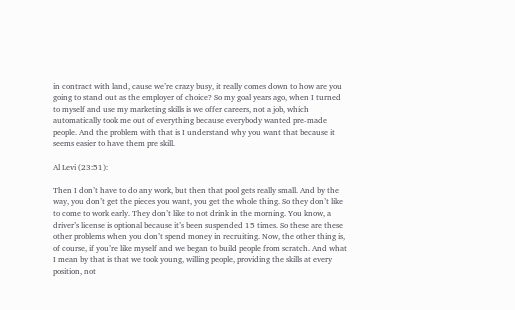in contract with land, cause we’re crazy busy, it really comes down to how are you going to stand out as the employer of choice? So my goal years ago, when I turned to myself and use my marketing skills is we offer careers, not a job, which automatically took me out of everything because everybody wanted pre-made people. And the problem with that is I understand why you want that because it seems easier to have them pre skill.

Al Levi (23:51):

Then I don’t have to do any work, but then that pool gets really small. And by the way, you don’t get the pieces you want, you get the whole thing. So they don’t like to come to work early. They don’t like to not drink in the morning. You know, a driver’s license is optional because it’s been suspended 15 times. So these are these other problems when you don’t spend money in recruiting. Now, the other thing is, of course, if you’re like myself and we began to build people from scratch. And what I mean by that is that we took young, willing people, providing the skills at every position, not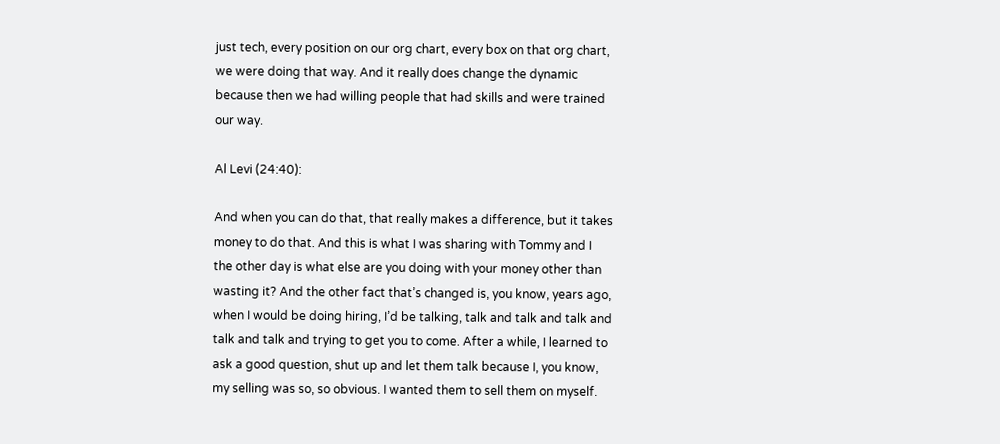just tech, every position on our org chart, every box on that org chart, we were doing that way. And it really does change the dynamic because then we had willing people that had skills and were trained our way.

Al Levi (24:40):

And when you can do that, that really makes a difference, but it takes money to do that. And this is what I was sharing with Tommy and I the other day is what else are you doing with your money other than wasting it? And the other fact that’s changed is, you know, years ago, when I would be doing hiring, I’d be talking, talk and talk and talk and talk and talk and trying to get you to come. After a while, I learned to ask a good question, shut up and let them talk because I, you know, my selling was so, so obvious. I wanted them to sell them on myself.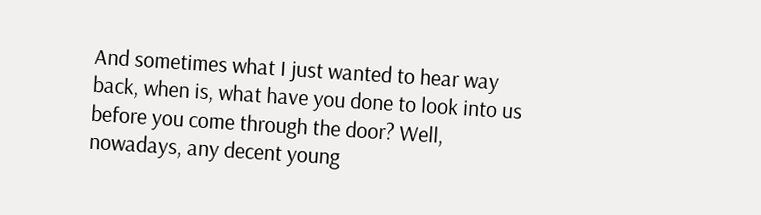And sometimes what I just wanted to hear way back, when is, what have you done to look into us before you come through the door? Well, nowadays, any decent young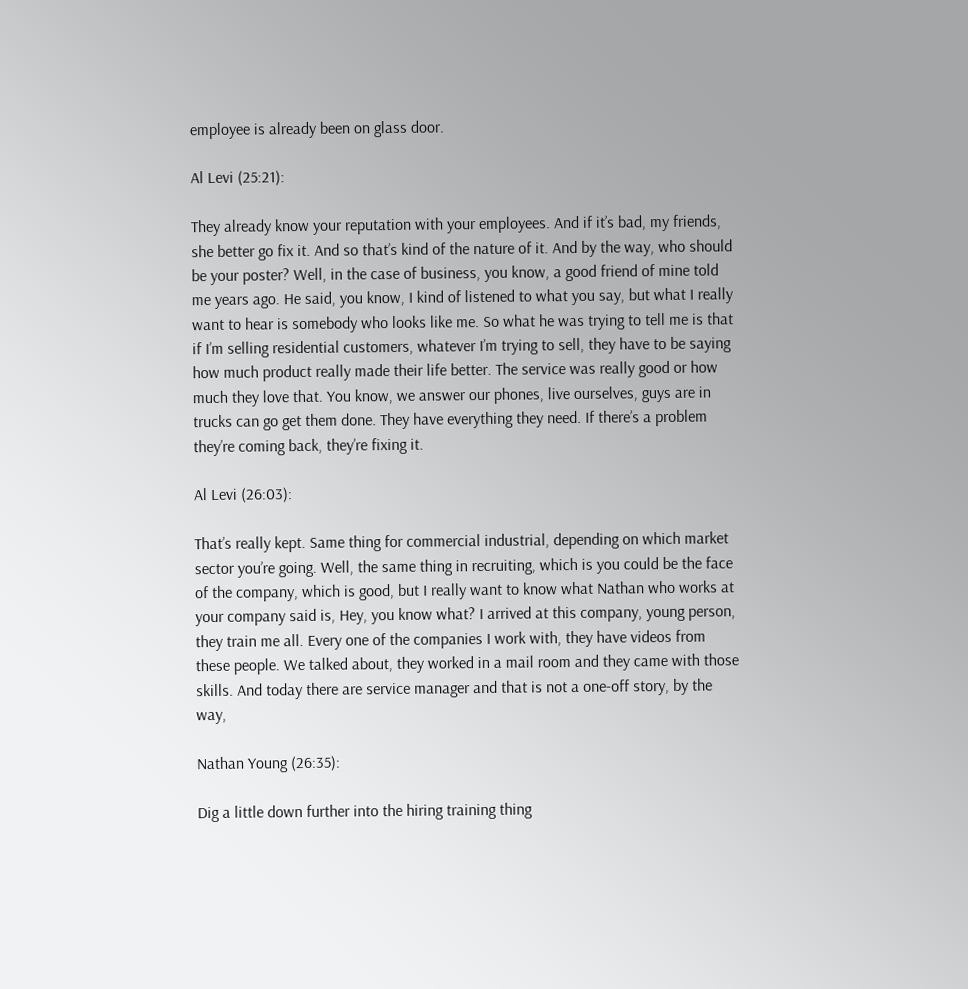employee is already been on glass door.

Al Levi (25:21):

They already know your reputation with your employees. And if it’s bad, my friends, she better go fix it. And so that’s kind of the nature of it. And by the way, who should be your poster? Well, in the case of business, you know, a good friend of mine told me years ago. He said, you know, I kind of listened to what you say, but what I really want to hear is somebody who looks like me. So what he was trying to tell me is that if I’m selling residential customers, whatever I’m trying to sell, they have to be saying how much product really made their life better. The service was really good or how much they love that. You know, we answer our phones, live ourselves, guys are in trucks can go get them done. They have everything they need. If there’s a problem they’re coming back, they’re fixing it.

Al Levi (26:03):

That’s really kept. Same thing for commercial industrial, depending on which market sector you’re going. Well, the same thing in recruiting, which is you could be the face of the company, which is good, but I really want to know what Nathan who works at your company said is, Hey, you know what? I arrived at this company, young person, they train me all. Every one of the companies I work with, they have videos from these people. We talked about, they worked in a mail room and they came with those skills. And today there are service manager and that is not a one-off story, by the way,

Nathan Young (26:35):

Dig a little down further into the hiring training thing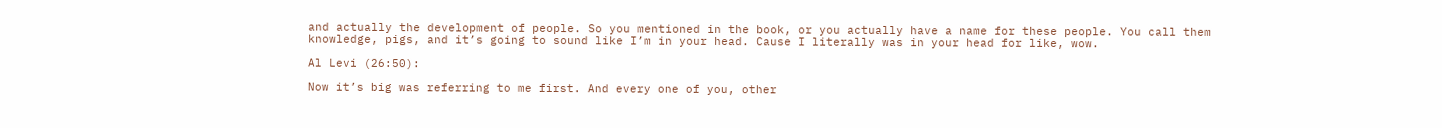and actually the development of people. So you mentioned in the book, or you actually have a name for these people. You call them knowledge, pigs, and it’s going to sound like I’m in your head. Cause I literally was in your head for like, wow.

Al Levi (26:50):

Now it’s big was referring to me first. And every one of you, other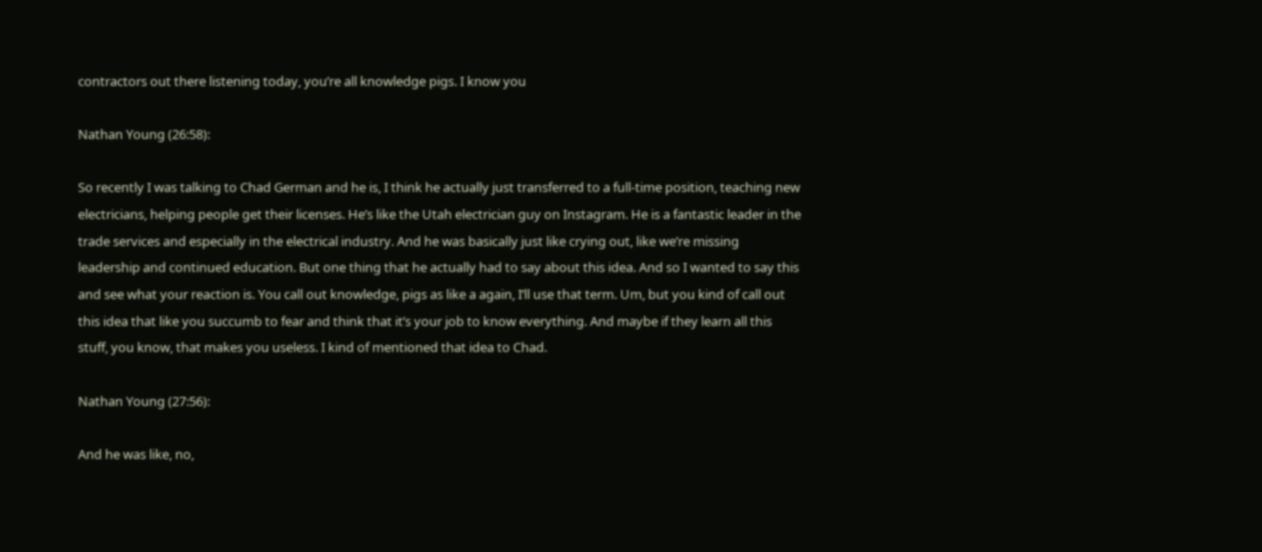contractors out there listening today, you’re all knowledge pigs. I know you

Nathan Young (26:58):

So recently I was talking to Chad German and he is, I think he actually just transferred to a full-time position, teaching new electricians, helping people get their licenses. He’s like the Utah electrician guy on Instagram. He is a fantastic leader in the trade services and especially in the electrical industry. And he was basically just like crying out, like we’re missing leadership and continued education. But one thing that he actually had to say about this idea. And so I wanted to say this and see what your reaction is. You call out knowledge, pigs as like a again, I’ll use that term. Um, but you kind of call out this idea that like you succumb to fear and think that it’s your job to know everything. And maybe if they learn all this stuff, you know, that makes you useless. I kind of mentioned that idea to Chad.

Nathan Young (27:56):

And he was like, no,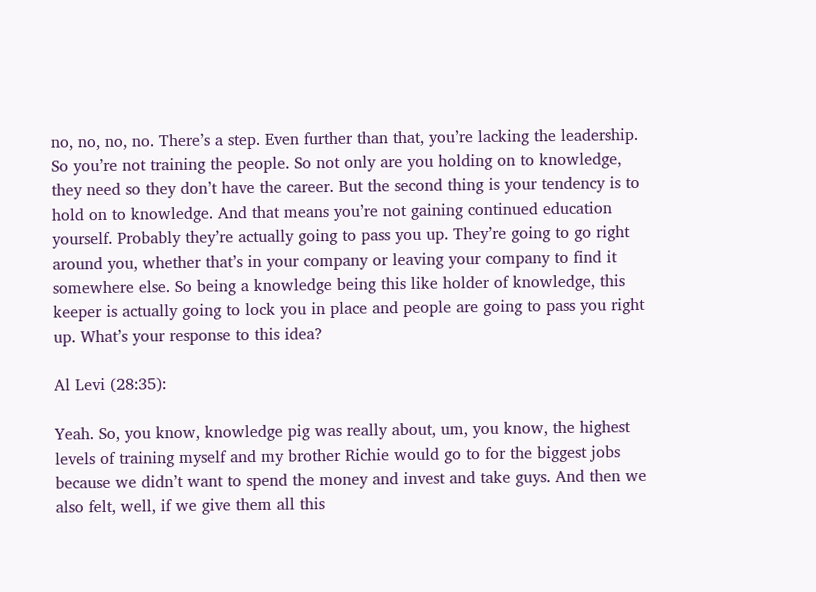no, no, no, no. There’s a step. Even further than that, you’re lacking the leadership. So you’re not training the people. So not only are you holding on to knowledge, they need so they don’t have the career. But the second thing is your tendency is to hold on to knowledge. And that means you’re not gaining continued education yourself. Probably they’re actually going to pass you up. They’re going to go right around you, whether that’s in your company or leaving your company to find it somewhere else. So being a knowledge being this like holder of knowledge, this keeper is actually going to lock you in place and people are going to pass you right up. What’s your response to this idea?

Al Levi (28:35):

Yeah. So, you know, knowledge pig was really about, um, you know, the highest levels of training myself and my brother Richie would go to for the biggest jobs because we didn’t want to spend the money and invest and take guys. And then we also felt, well, if we give them all this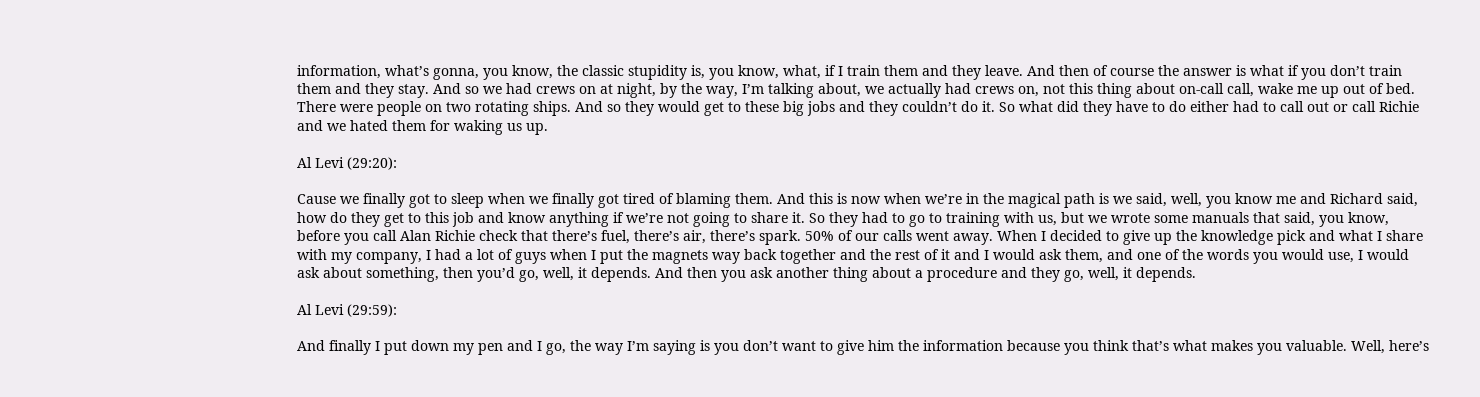information, what’s gonna, you know, the classic stupidity is, you know, what, if I train them and they leave. And then of course the answer is what if you don’t train them and they stay. And so we had crews on at night, by the way, I’m talking about, we actually had crews on, not this thing about on-call call, wake me up out of bed. There were people on two rotating ships. And so they would get to these big jobs and they couldn’t do it. So what did they have to do either had to call out or call Richie and we hated them for waking us up.

Al Levi (29:20):

Cause we finally got to sleep when we finally got tired of blaming them. And this is now when we’re in the magical path is we said, well, you know me and Richard said, how do they get to this job and know anything if we’re not going to share it. So they had to go to training with us, but we wrote some manuals that said, you know, before you call Alan Richie check that there’s fuel, there’s air, there’s spark. 50% of our calls went away. When I decided to give up the knowledge pick and what I share with my company, I had a lot of guys when I put the magnets way back together and the rest of it and I would ask them, and one of the words you would use, I would ask about something, then you’d go, well, it depends. And then you ask another thing about a procedure and they go, well, it depends.

Al Levi (29:59):

And finally I put down my pen and I go, the way I’m saying is you don’t want to give him the information because you think that’s what makes you valuable. Well, here’s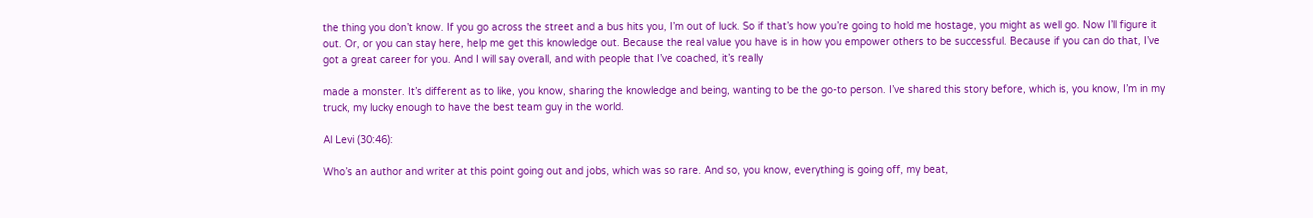the thing you don’t know. If you go across the street and a bus hits you, I’m out of luck. So if that’s how you’re going to hold me hostage, you might as well go. Now I’ll figure it out. Or, or you can stay here, help me get this knowledge out. Because the real value you have is in how you empower others to be successful. Because if you can do that, I’ve got a great career for you. And I will say overall, and with people that I’ve coached, it’s really

made a monster. It’s different as to like, you know, sharing the knowledge and being, wanting to be the go-to person. I’ve shared this story before, which is, you know, I’m in my truck, my lucky enough to have the best team guy in the world.

Al Levi (30:46):

Who’s an author and writer at this point going out and jobs, which was so rare. And so, you know, everything is going off, my beat,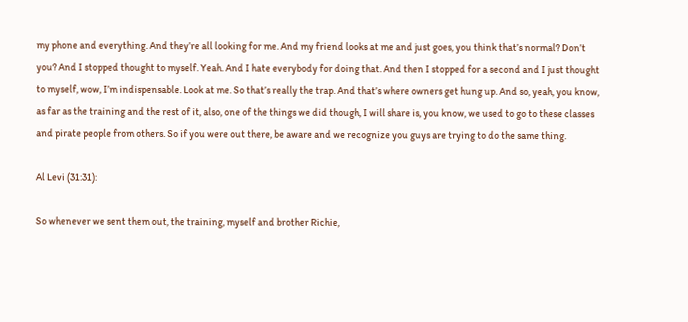my phone and everything. And they’re all looking for me. And my friend looks at me and just goes, you think that’s normal? Don’t you? And I stopped thought to myself. Yeah. And I hate everybody for doing that. And then I stopped for a second and I just thought to myself, wow, I’m indispensable. Look at me. So that’s really the trap. And that’s where owners get hung up. And so, yeah, you know, as far as the training and the rest of it, also, one of the things we did though, I will share is, you know, we used to go to these classes and pirate people from others. So if you were out there, be aware and we recognize you guys are trying to do the same thing.

Al Levi (31:31):

So whenever we sent them out, the training, myself and brother Richie,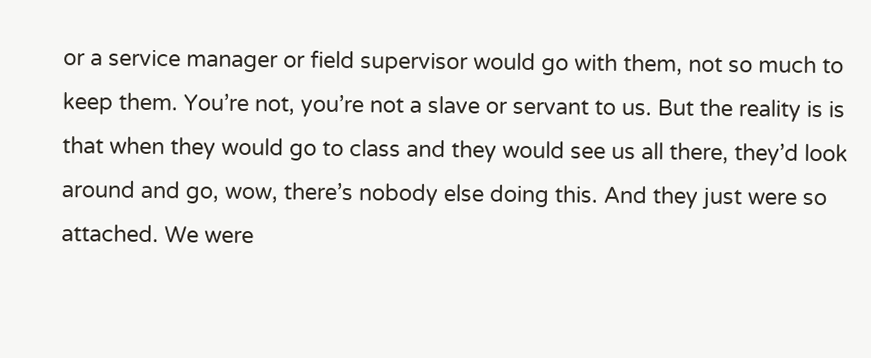or a service manager or field supervisor would go with them, not so much to keep them. You’re not, you’re not a slave or servant to us. But the reality is is that when they would go to class and they would see us all there, they’d look around and go, wow, there’s nobody else doing this. And they just were so attached. We were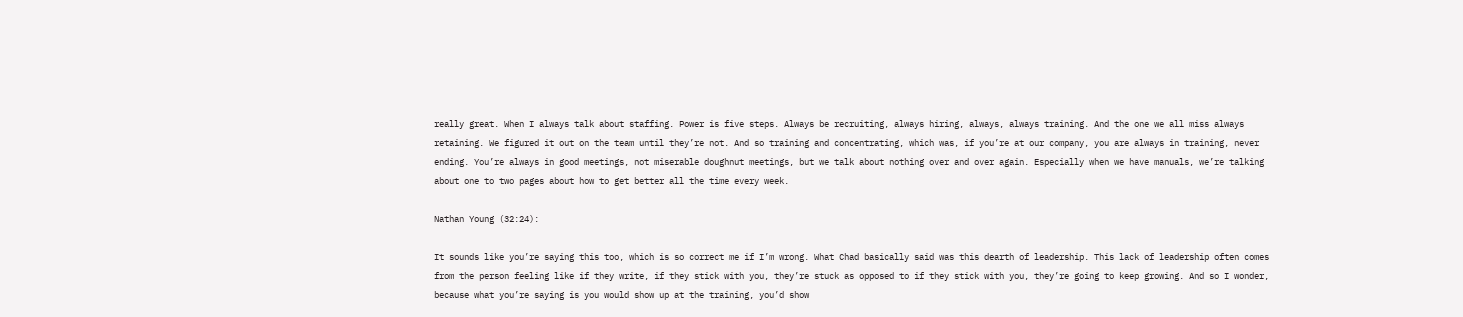really great. When I always talk about staffing. Power is five steps. Always be recruiting, always hiring, always, always training. And the one we all miss always retaining. We figured it out on the team until they’re not. And so training and concentrating, which was, if you’re at our company, you are always in training, never ending. You’re always in good meetings, not miserable doughnut meetings, but we talk about nothing over and over again. Especially when we have manuals, we’re talking about one to two pages about how to get better all the time every week.

Nathan Young (32:24):

It sounds like you’re saying this too, which is so correct me if I’m wrong. What Chad basically said was this dearth of leadership. This lack of leadership often comes from the person feeling like if they write, if they stick with you, they’re stuck as opposed to if they stick with you, they’re going to keep growing. And so I wonder, because what you’re saying is you would show up at the training, you’d show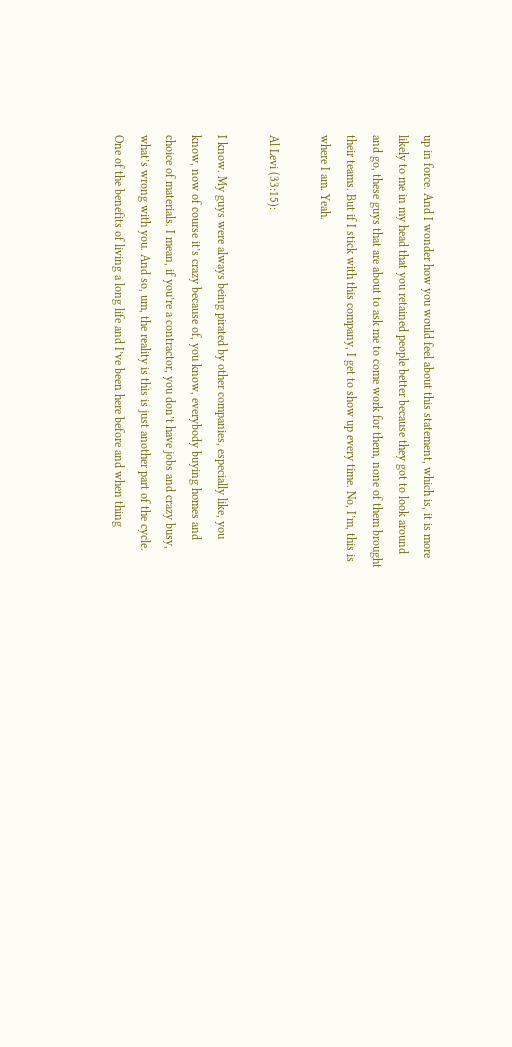up in force. And I wonder how you would feel about this statement, which is, it is more likely to me in my head that you retained people better because they got to look around and go, these guys that are about to ask me to come work for them, none of them brought their teams. But if I stick with this company, I get to show up every time. No, I’m, this is where I am. Yeah.

Al Levi (33:15):

I know. My guys were always being pirated by other companies, especially like, you know, now of course it’s crazy because of, you know, everybody buying homes and choice of materials. I mean, if you’re a contractor, you don’t have jobs and crazy busy, what’s wrong with you. And so, um, the reality is this is just another part of the cycle. One of the benefits of living a long life and I’ve been here before and when thing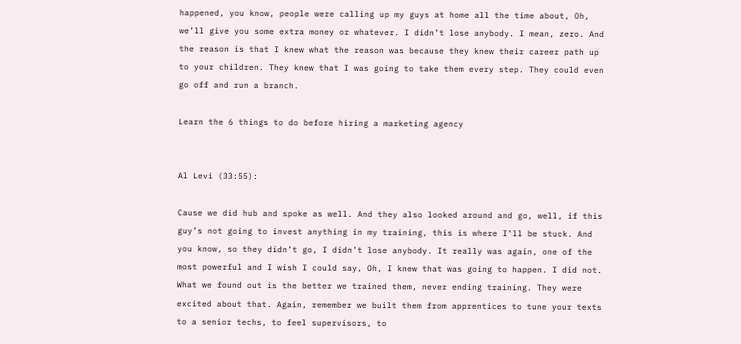happened, you know, people were calling up my guys at home all the time about, Oh, we’ll give you some extra money or whatever. I didn’t lose anybody. I mean, zero. And the reason is that I knew what the reason was because they knew their career path up to your children. They knew that I was going to take them every step. They could even go off and run a branch.

Learn the 6 things to do before hiring a marketing agency


Al Levi (33:55):

Cause we did hub and spoke as well. And they also looked around and go, well, if this guy’s not going to invest anything in my training, this is where I’ll be stuck. And you know, so they didn’t go, I didn’t lose anybody. It really was again, one of the most powerful and I wish I could say, Oh, I knew that was going to happen. I did not. What we found out is the better we trained them, never ending training. They were excited about that. Again, remember we built them from apprentices to tune your texts to a senior techs, to feel supervisors, to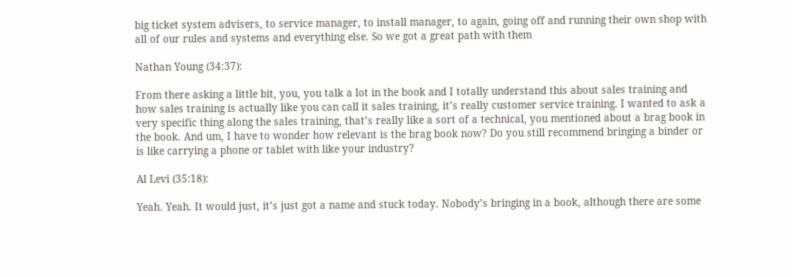big ticket system advisers, to service manager, to install manager, to again, going off and running their own shop with all of our rules and systems and everything else. So we got a great path with them

Nathan Young (34:37):

From there asking a little bit, you, you talk a lot in the book and I totally understand this about sales training and how sales training is actually like you can call it sales training, it’s really customer service training. I wanted to ask a very specific thing along the sales training, that’s really like a sort of a technical, you mentioned about a brag book in the book. And um, I have to wonder how relevant is the brag book now? Do you still recommend bringing a binder or is like carrying a phone or tablet with like your industry?

Al Levi (35:18):

Yeah. Yeah. It would just, it’s just got a name and stuck today. Nobody’s bringing in a book, although there are some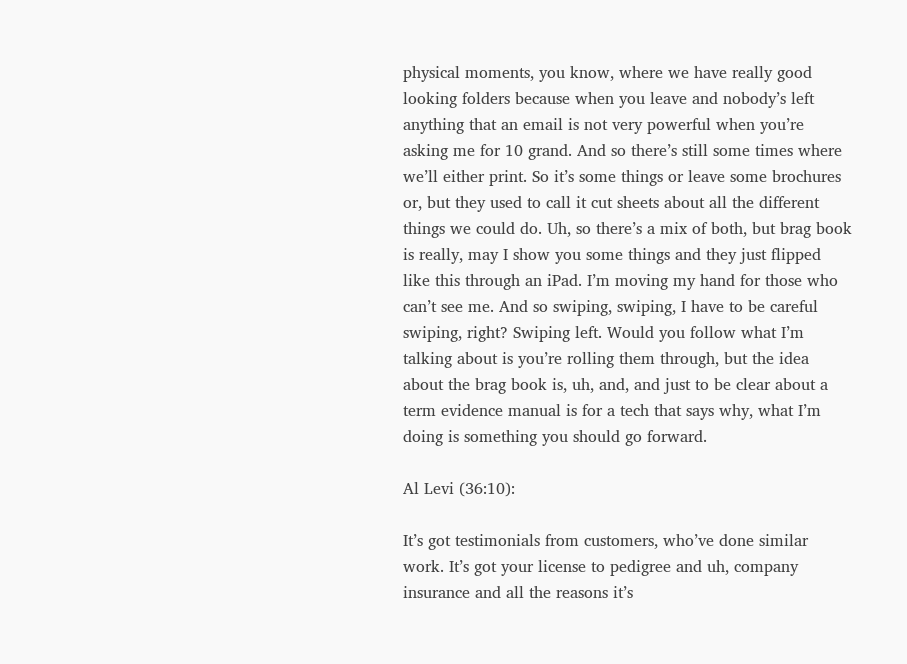physical moments, you know, where we have really good looking folders because when you leave and nobody’s left anything that an email is not very powerful when you’re asking me for 10 grand. And so there’s still some times where we’ll either print. So it’s some things or leave some brochures or, but they used to call it cut sheets about all the different things we could do. Uh, so there’s a mix of both, but brag book is really, may I show you some things and they just flipped like this through an iPad. I’m moving my hand for those who can’t see me. And so swiping, swiping, I have to be careful swiping, right? Swiping left. Would you follow what I’m talking about is you’re rolling them through, but the idea about the brag book is, uh, and, and just to be clear about a term evidence manual is for a tech that says why, what I’m doing is something you should go forward.

Al Levi (36:10):

It’s got testimonials from customers, who’ve done similar work. It’s got your license to pedigree and uh, company insurance and all the reasons it’s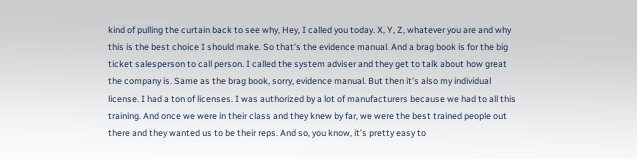kind of pulling the curtain back to see why, Hey, I called you today. X, Y, Z, whatever you are and why this is the best choice I should make. So that’s the evidence manual. And a brag book is for the big ticket salesperson to call person. I called the system adviser and they get to talk about how great the company is. Same as the brag book, sorry, evidence manual. But then it’s also my individual license. I had a ton of licenses. I was authorized by a lot of manufacturers because we had to all this training. And once we were in their class and they knew by far, we were the best trained people out there and they wanted us to be their reps. And so, you know, it’s pretty easy to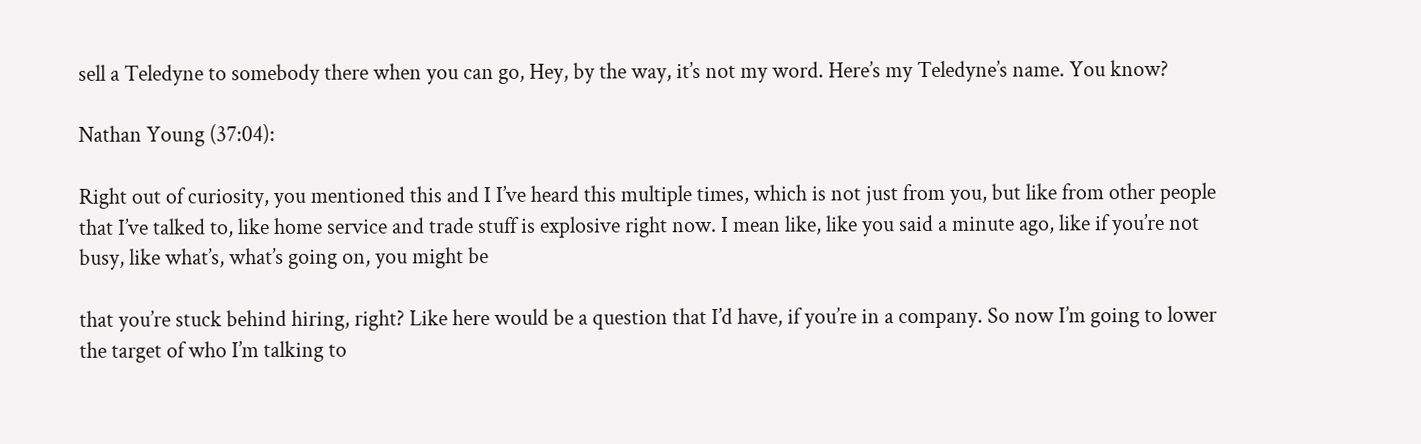sell a Teledyne to somebody there when you can go, Hey, by the way, it’s not my word. Here’s my Teledyne’s name. You know?

Nathan Young (37:04):

Right out of curiosity, you mentioned this and I I’ve heard this multiple times, which is not just from you, but like from other people that I’ve talked to, like home service and trade stuff is explosive right now. I mean like, like you said a minute ago, like if you’re not busy, like what’s, what’s going on, you might be

that you’re stuck behind hiring, right? Like here would be a question that I’d have, if you’re in a company. So now I’m going to lower the target of who I’m talking to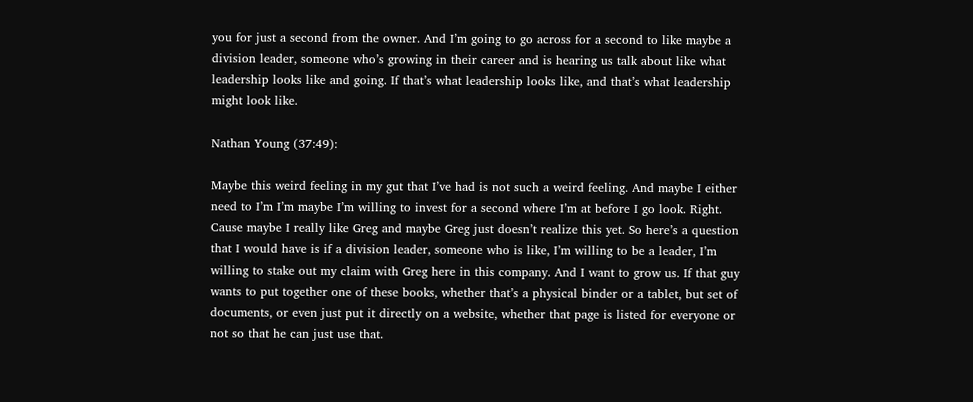you for just a second from the owner. And I’m going to go across for a second to like maybe a division leader, someone who’s growing in their career and is hearing us talk about like what leadership looks like and going. If that’s what leadership looks like, and that’s what leadership might look like.

Nathan Young (37:49):

Maybe this weird feeling in my gut that I’ve had is not such a weird feeling. And maybe I either need to I’m I’m maybe I’m willing to invest for a second where I’m at before I go look. Right. Cause maybe I really like Greg and maybe Greg just doesn’t realize this yet. So here’s a question that I would have is if a division leader, someone who is like, I’m willing to be a leader, I’m willing to stake out my claim with Greg here in this company. And I want to grow us. If that guy wants to put together one of these books, whether that’s a physical binder or a tablet, but set of documents, or even just put it directly on a website, whether that page is listed for everyone or not so that he can just use that.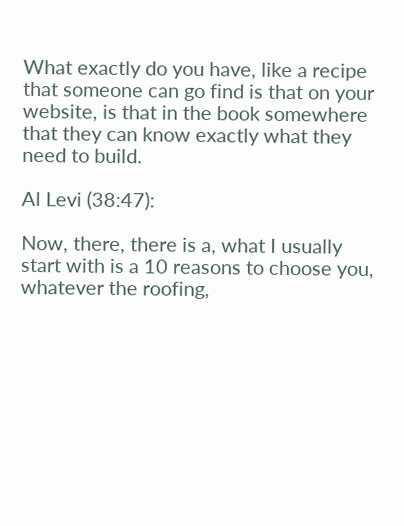What exactly do you have, like a recipe that someone can go find is that on your website, is that in the book somewhere that they can know exactly what they need to build.

Al Levi (38:47):

Now, there, there is a, what I usually start with is a 10 reasons to choose you, whatever the roofing,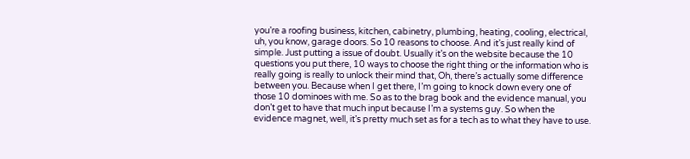you’re a roofing business, kitchen, cabinetry, plumbing, heating, cooling, electrical, uh, you know, garage doors. So 10 reasons to choose. And it’s just really kind of simple. Just putting a issue of doubt. Usually it’s on the website because the 10 questions you put there, 10 ways to choose the right thing or the information who is really going is really to unlock their mind that, Oh, there’s actually some difference between you. Because when I get there, I’m going to knock down every one of those 10 dominoes with me. So as to the brag book and the evidence manual, you don’t get to have that much input because I’m a systems guy. So when the evidence magnet, well, it’s pretty much set as for a tech as to what they have to use.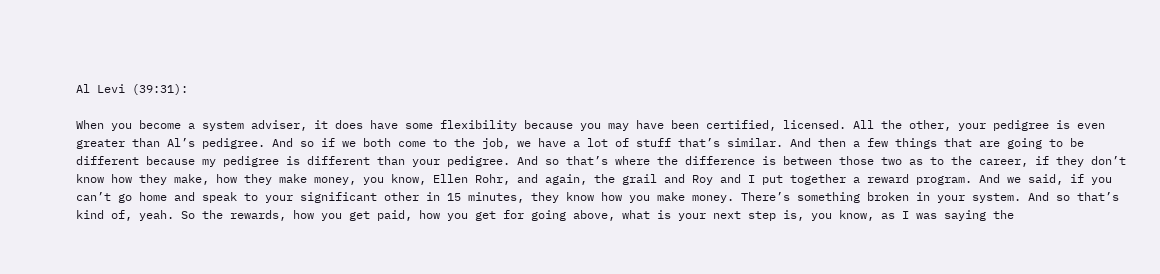Al Levi (39:31):

When you become a system adviser, it does have some flexibility because you may have been certified, licensed. All the other, your pedigree is even greater than Al’s pedigree. And so if we both come to the job, we have a lot of stuff that’s similar. And then a few things that are going to be different because my pedigree is different than your pedigree. And so that’s where the difference is between those two as to the career, if they don’t know how they make, how they make money, you know, Ellen Rohr, and again, the grail and Roy and I put together a reward program. And we said, if you can’t go home and speak to your significant other in 15 minutes, they know how you make money. There’s something broken in your system. And so that’s kind of, yeah. So the rewards, how you get paid, how you get for going above, what is your next step is, you know, as I was saying the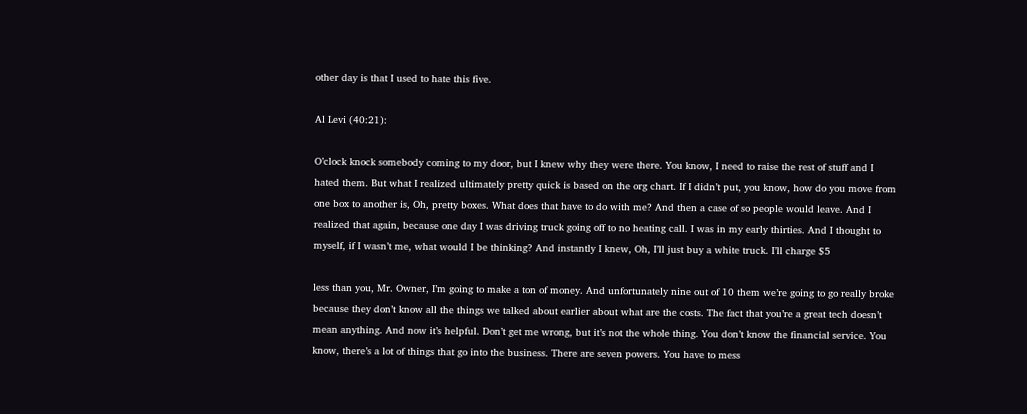other day is that I used to hate this five.

Al Levi (40:21):

O’clock knock somebody coming to my door, but I knew why they were there. You know, I need to raise the rest of stuff and I hated them. But what I realized ultimately pretty quick is based on the org chart. If I didn’t put, you know, how do you move from one box to another is, Oh, pretty boxes. What does that have to do with me? And then a case of so people would leave. And I realized that again, because one day I was driving truck going off to no heating call. I was in my early thirties. And I thought to myself, if I wasn’t me, what would I be thinking? And instantly I knew, Oh, I’ll just buy a white truck. I’ll charge $5

less than you, Mr. Owner, I’m going to make a ton of money. And unfortunately nine out of 10 them we’re going to go really broke because they don’t know all the things we talked about earlier about what are the costs. The fact that you’re a great tech doesn’t mean anything. And now it’s helpful. Don’t get me wrong, but it’s not the whole thing. You don’t know the financial service. You know, there’s a lot of things that go into the business. There are seven powers. You have to mess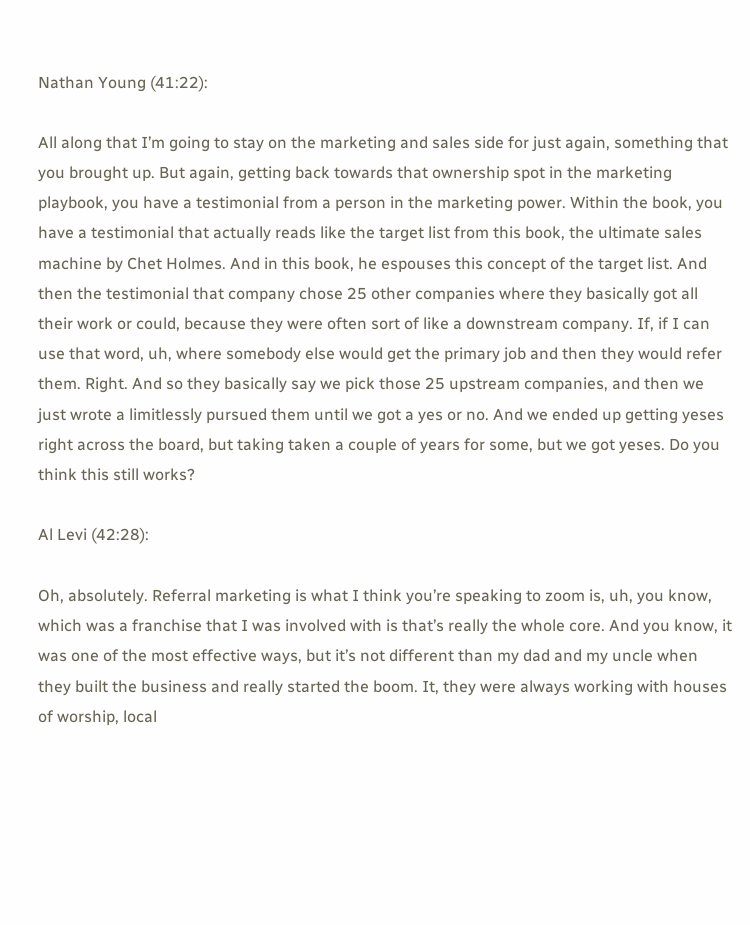Nathan Young (41:22):

All along that I’m going to stay on the marketing and sales side for just again, something that you brought up. But again, getting back towards that ownership spot in the marketing playbook, you have a testimonial from a person in the marketing power. Within the book, you have a testimonial that actually reads like the target list from this book, the ultimate sales machine by Chet Holmes. And in this book, he espouses this concept of the target list. And then the testimonial that company chose 25 other companies where they basically got all their work or could, because they were often sort of like a downstream company. If, if I can use that word, uh, where somebody else would get the primary job and then they would refer them. Right. And so they basically say we pick those 25 upstream companies, and then we just wrote a limitlessly pursued them until we got a yes or no. And we ended up getting yeses right across the board, but taking taken a couple of years for some, but we got yeses. Do you think this still works?

Al Levi (42:28):

Oh, absolutely. Referral marketing is what I think you’re speaking to zoom is, uh, you know, which was a franchise that I was involved with is that’s really the whole core. And you know, it was one of the most effective ways, but it’s not different than my dad and my uncle when they built the business and really started the boom. It, they were always working with houses of worship, local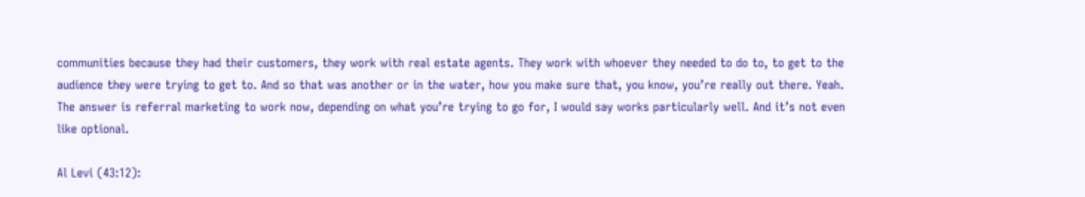communities because they had their customers, they work with real estate agents. They work with whoever they needed to do to, to get to the audience they were trying to get to. And so that was another or in the water, how you make sure that, you know, you’re really out there. Yeah. The answer is referral marketing to work now, depending on what you’re trying to go for, I would say works particularly well. And it’s not even like optional.

Al Levi (43:12):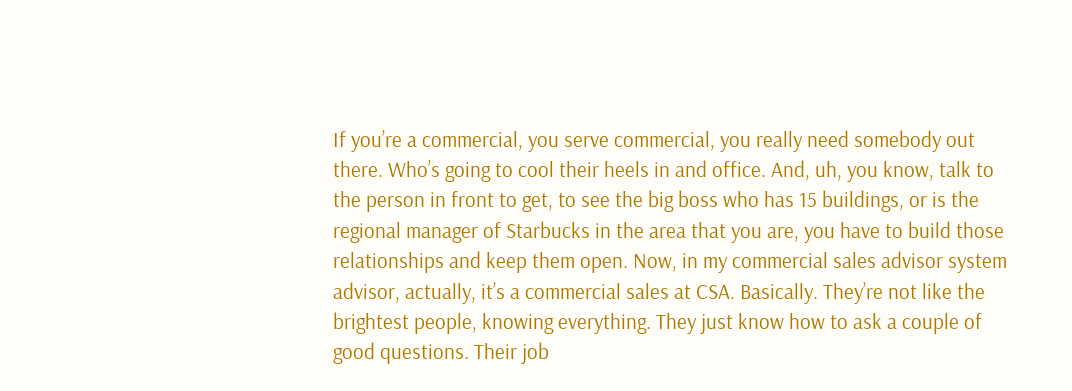If you’re a commercial, you serve commercial, you really need somebody out there. Who’s going to cool their heels in and office. And, uh, you know, talk to the person in front to get, to see the big boss who has 15 buildings, or is the regional manager of Starbucks in the area that you are, you have to build those relationships and keep them open. Now, in my commercial sales advisor system advisor, actually, it’s a commercial sales at CSA. Basically. They’re not like the brightest people, knowing everything. They just know how to ask a couple of good questions. Their job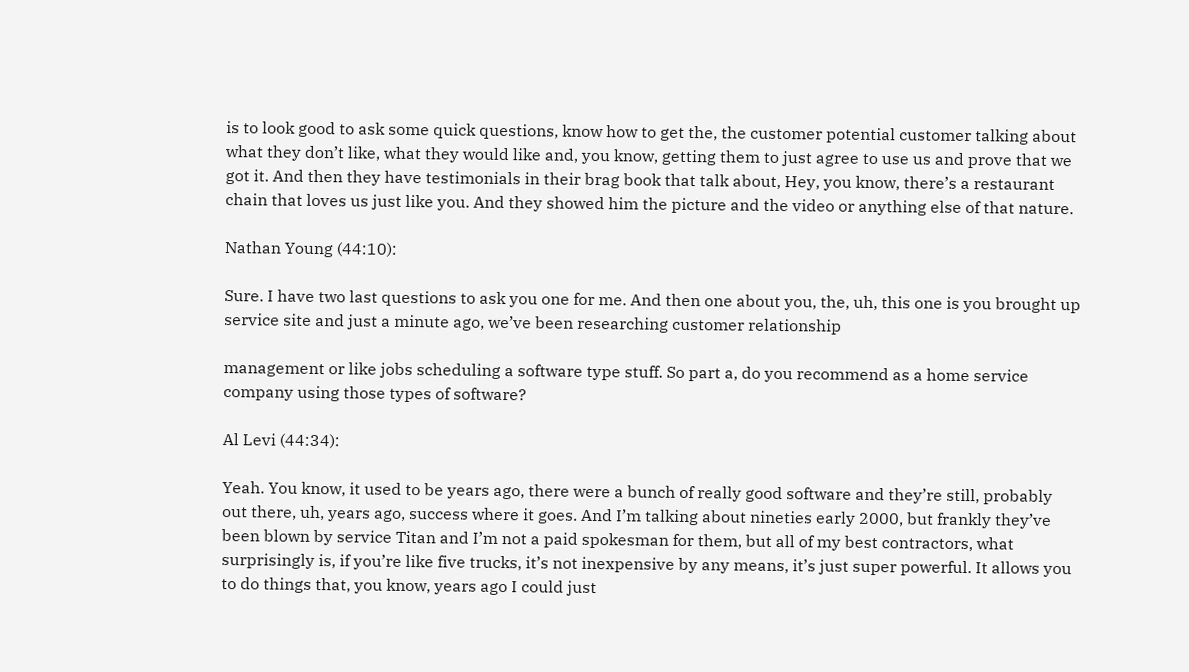is to look good to ask some quick questions, know how to get the, the customer potential customer talking about what they don’t like, what they would like and, you know, getting them to just agree to use us and prove that we got it. And then they have testimonials in their brag book that talk about, Hey, you know, there’s a restaurant chain that loves us just like you. And they showed him the picture and the video or anything else of that nature.

Nathan Young (44:10):

Sure. I have two last questions to ask you one for me. And then one about you, the, uh, this one is you brought up service site and just a minute ago, we’ve been researching customer relationship

management or like jobs scheduling a software type stuff. So part a, do you recommend as a home service company using those types of software?

Al Levi (44:34):

Yeah. You know, it used to be years ago, there were a bunch of really good software and they’re still, probably out there, uh, years ago, success where it goes. And I’m talking about nineties early 2000, but frankly they’ve been blown by service Titan and I’m not a paid spokesman for them, but all of my best contractors, what surprisingly is, if you’re like five trucks, it’s not inexpensive by any means, it’s just super powerful. It allows you to do things that, you know, years ago I could just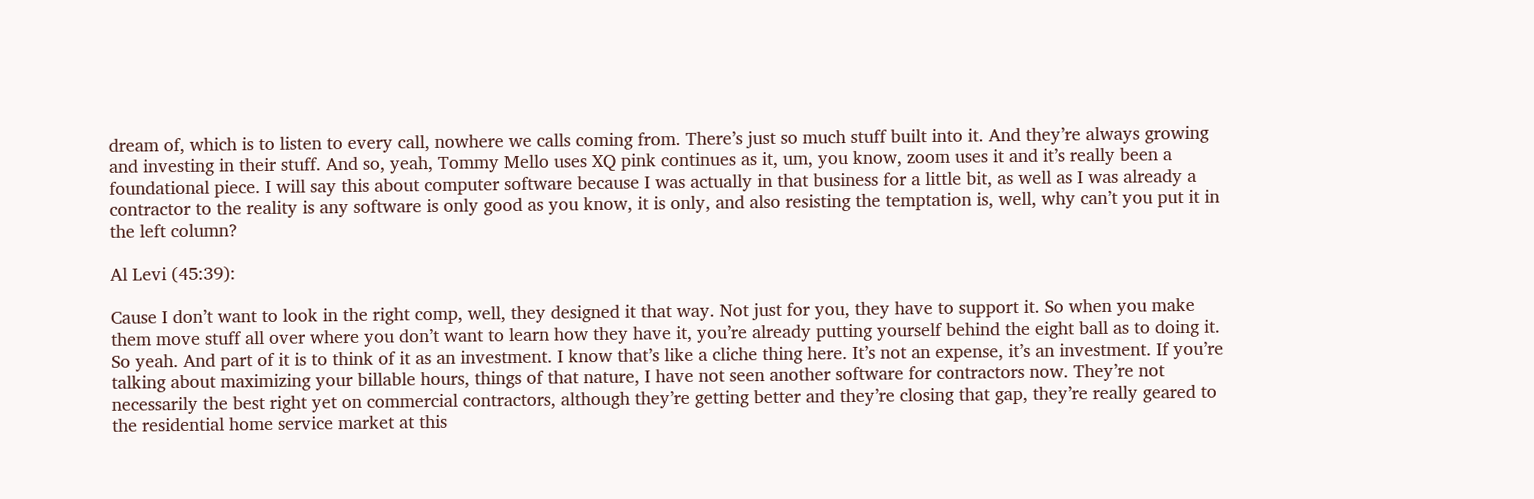dream of, which is to listen to every call, nowhere we calls coming from. There’s just so much stuff built into it. And they’re always growing and investing in their stuff. And so, yeah, Tommy Mello uses XQ pink continues as it, um, you know, zoom uses it and it’s really been a foundational piece. I will say this about computer software because I was actually in that business for a little bit, as well as I was already a contractor to the reality is any software is only good as you know, it is only, and also resisting the temptation is, well, why can’t you put it in the left column?

Al Levi (45:39):

Cause I don’t want to look in the right comp, well, they designed it that way. Not just for you, they have to support it. So when you make them move stuff all over where you don’t want to learn how they have it, you’re already putting yourself behind the eight ball as to doing it. So yeah. And part of it is to think of it as an investment. I know that’s like a cliche thing here. It’s not an expense, it’s an investment. If you’re talking about maximizing your billable hours, things of that nature, I have not seen another software for contractors now. They’re not necessarily the best right yet on commercial contractors, although they’re getting better and they’re closing that gap, they’re really geared to the residential home service market at this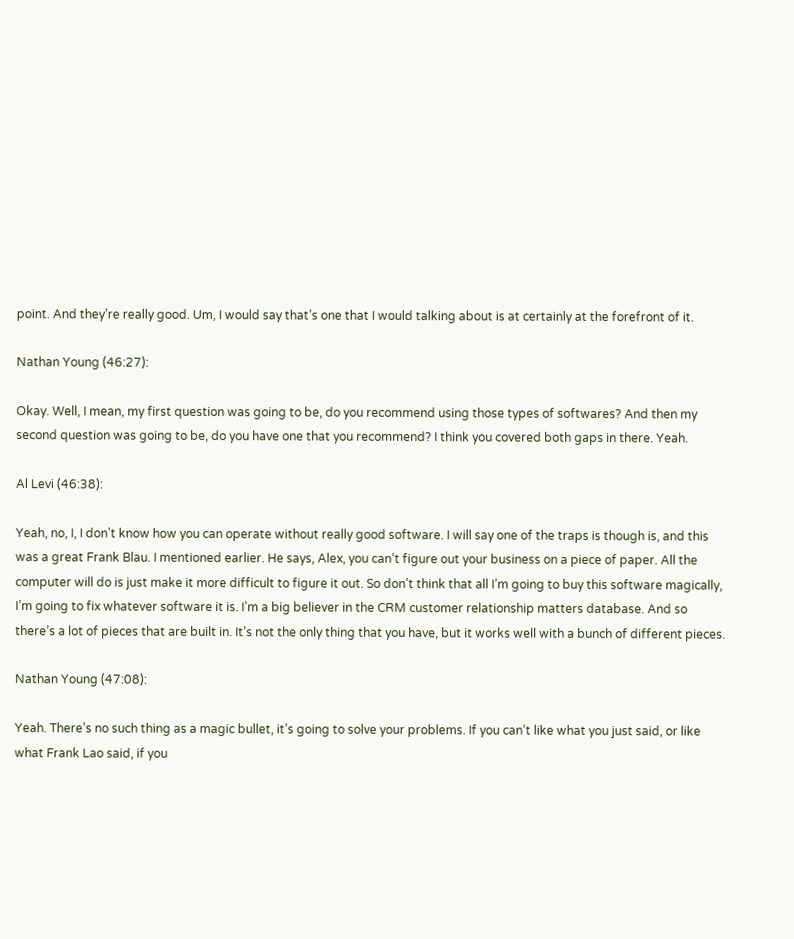point. And they’re really good. Um, I would say that’s one that I would talking about is at certainly at the forefront of it.

Nathan Young (46:27):

Okay. Well, I mean, my first question was going to be, do you recommend using those types of softwares? And then my second question was going to be, do you have one that you recommend? I think you covered both gaps in there. Yeah.

Al Levi (46:38):

Yeah, no, I, I don’t know how you can operate without really good software. I will say one of the traps is though is, and this was a great Frank Blau. I mentioned earlier. He says, Alex, you can’t figure out your business on a piece of paper. All the computer will do is just make it more difficult to figure it out. So don’t think that all I’m going to buy this software magically, I’m going to fix whatever software it is. I’m a big believer in the CRM customer relationship matters database. And so there’s a lot of pieces that are built in. It’s not the only thing that you have, but it works well with a bunch of different pieces.

Nathan Young (47:08):

Yeah. There’s no such thing as a magic bullet, it’s going to solve your problems. If you can’t like what you just said, or like what Frank Lao said, if you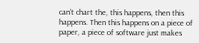can’t chart the, this happens, then this happens. Then this happens on a piece of paper, a piece of software just makes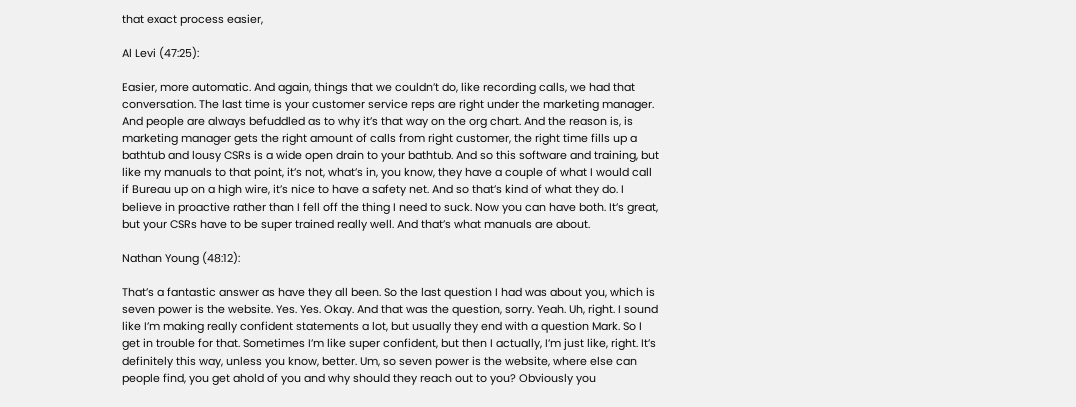that exact process easier,

Al Levi (47:25):

Easier, more automatic. And again, things that we couldn’t do, like recording calls, we had that conversation. The last time is your customer service reps are right under the marketing manager. And people are always befuddled as to why it’s that way on the org chart. And the reason is, is marketing manager gets the right amount of calls from right customer, the right time fills up a bathtub and lousy CSRs is a wide open drain to your bathtub. And so this software and training, but like my manuals to that point, it’s not, what’s in, you know, they have a couple of what I would call if Bureau up on a high wire, it’s nice to have a safety net. And so that’s kind of what they do. I believe in proactive rather than I fell off the thing I need to suck. Now you can have both. It’s great, but your CSRs have to be super trained really well. And that’s what manuals are about.

Nathan Young (48:12):

That’s a fantastic answer as have they all been. So the last question I had was about you, which is seven power is the website. Yes. Yes. Okay. And that was the question, sorry. Yeah. Uh, right. I sound like I’m making really confident statements a lot, but usually they end with a question Mark. So I get in trouble for that. Sometimes I’m like super confident, but then I actually, I’m just like, right. It’s definitely this way, unless you know, better. Um, so seven power is the website, where else can people find, you get ahold of you and why should they reach out to you? Obviously you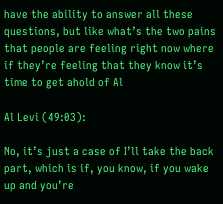have the ability to answer all these questions, but like what’s the two pains that people are feeling right now where if they’re feeling that they know it’s time to get ahold of Al

Al Levi (49:03):

No, it’s just a case of I’ll take the back part, which is if, you know, if you wake up and you’re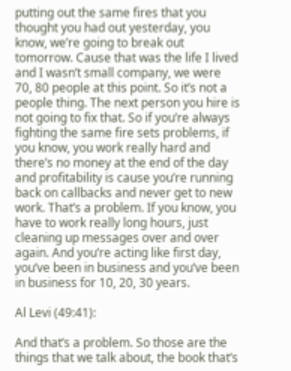putting out the same fires that you thought you had out yesterday, you know, we’re going to break out tomorrow. Cause that was the life I lived and I wasn’t small company, we were 70, 80 people at this point. So it’s not a people thing. The next person you hire is not going to fix that. So if you’re always fighting the same fire sets problems, if you know, you work really hard and there’s no money at the end of the day and profitability is cause you’re running back on callbacks and never get to new work. That’s a problem. If you know, you have to work really long hours, just cleaning up messages over and over again. And you’re acting like first day, you’ve been in business and you’ve been in business for 10, 20, 30 years.

Al Levi (49:41):

And that’s a problem. So those are the things that we talk about, the book that’s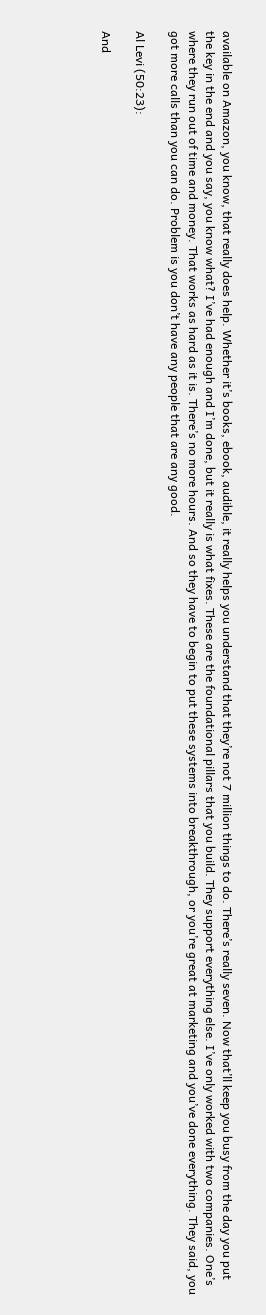available on Amazon, you know, that really does help. Whether it’s books, ebook, audible, it really helps you understand that they’re not 7 million things to do. There’s really seven. Now that’ll keep you busy from the day you put the key in the end and you say, you know what? I’ve had enough and I’m done, but it really is what fixes. These are the foundational pillars that you build. They support everything else. I’ve only worked with two companies. One’s where they run out of time and money. That works as hard as it is. There’s no more hours. And so they have to begin to put these systems into breakthrough, or you’re great at marketing and you’ve done everything. They said, you got more calls than you can do. Problem is you don’t have any people that are any good.

Al Levi (50:23):

And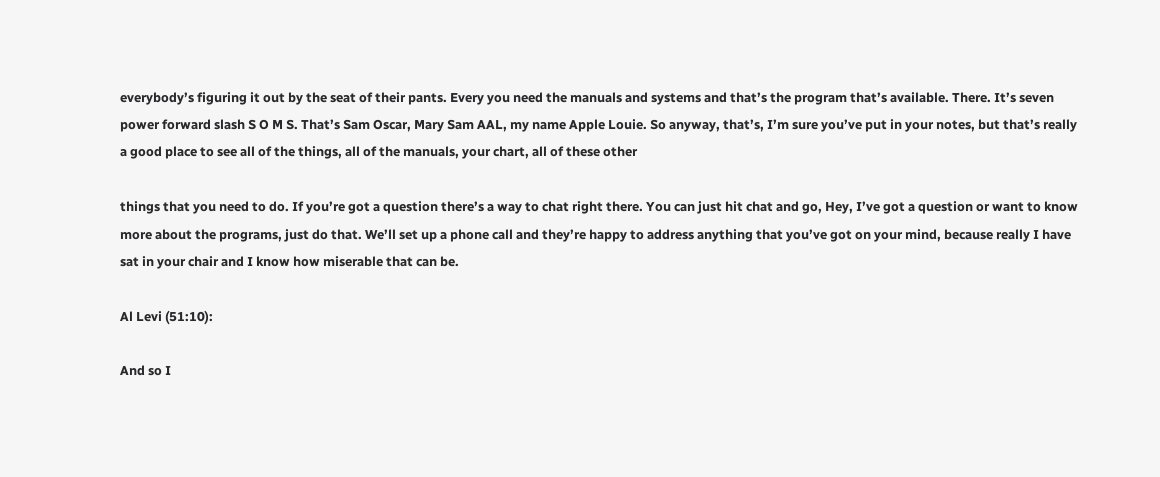everybody’s figuring it out by the seat of their pants. Every you need the manuals and systems and that’s the program that’s available. There. It’s seven power forward slash S O M S. That’s Sam Oscar, Mary Sam AAL, my name Apple Louie. So anyway, that’s, I’m sure you’ve put in your notes, but that’s really a good place to see all of the things, all of the manuals, your chart, all of these other

things that you need to do. If you’re got a question there’s a way to chat right there. You can just hit chat and go, Hey, I’ve got a question or want to know more about the programs, just do that. We’ll set up a phone call and they’re happy to address anything that you’ve got on your mind, because really I have sat in your chair and I know how miserable that can be.

Al Levi (51:10):

And so I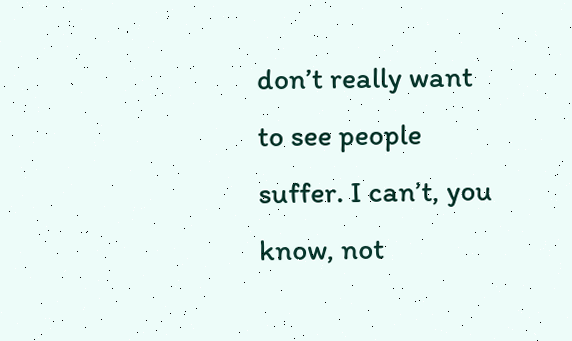don’t really want to see people suffer. I can’t, you know, not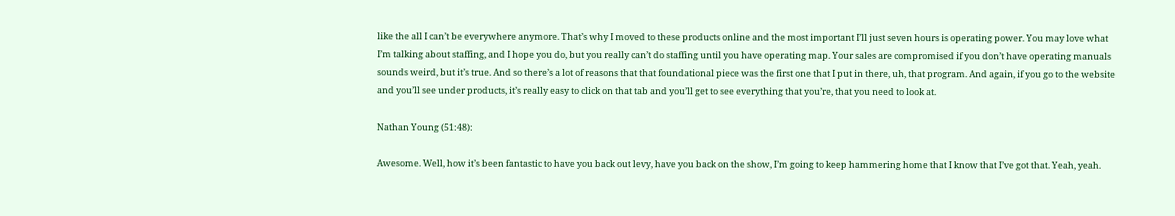like the all I can’t be everywhere anymore. That’s why I moved to these products online and the most important I’ll just seven hours is operating power. You may love what I’m talking about staffing, and I hope you do, but you really can’t do staffing until you have operating map. Your sales are compromised if you don’t have operating manuals sounds weird, but it’s true. And so there’s a lot of reasons that that foundational piece was the first one that I put in there, uh, that program. And again, if you go to the website and you’ll see under products, it’s really easy to click on that tab and you’ll get to see everything that you’re, that you need to look at.

Nathan Young (51:48):

Awesome. Well, how it’s been fantastic to have you back out levy, have you back on the show, I’m going to keep hammering home that I know that I’ve got that. Yeah, yeah.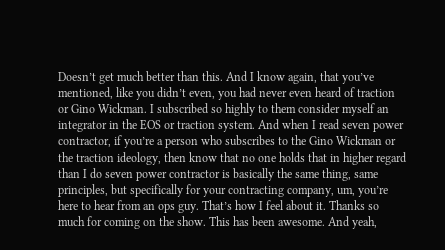Doesn’t get much better than this. And I know again, that you’ve mentioned, like you didn’t even, you had never even heard of traction or Gino Wickman. I subscribed so highly to them consider myself an integrator in the EOS or traction system. And when I read seven power contractor, if you’re a person who subscribes to the Gino Wickman or the traction ideology, then know that no one holds that in higher regard than I do seven power contractor is basically the same thing, same principles, but specifically for your contracting company, um, you’re here to hear from an ops guy. That’s how I feel about it. Thanks so much for coming on the show. This has been awesome. And yeah,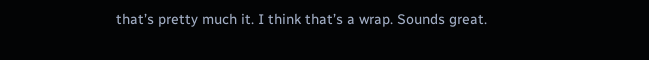that’s pretty much it. I think that’s a wrap. Sounds great.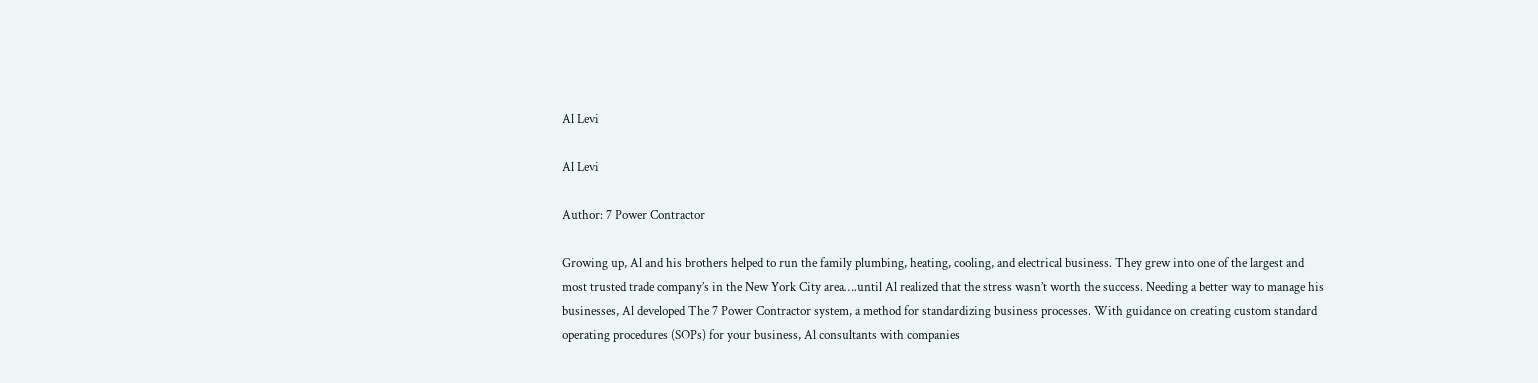Al Levi

Al Levi

Author: 7 Power Contractor

Growing up, Al and his brothers helped to run the family plumbing, heating, cooling, and electrical business. They grew into one of the largest and most trusted trade company’s in the New York City area….until Al realized that the stress wasn’t worth the success. Needing a better way to manage his businesses, Al developed The 7 Power Contractor system, a method for standardizing business processes. With guidance on creating custom standard operating procedures (SOPs) for your business, Al consultants with companies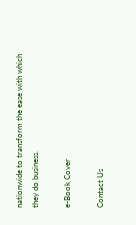nationwide to transform the ease with which they do business.

e-Book Cover

Contact Us